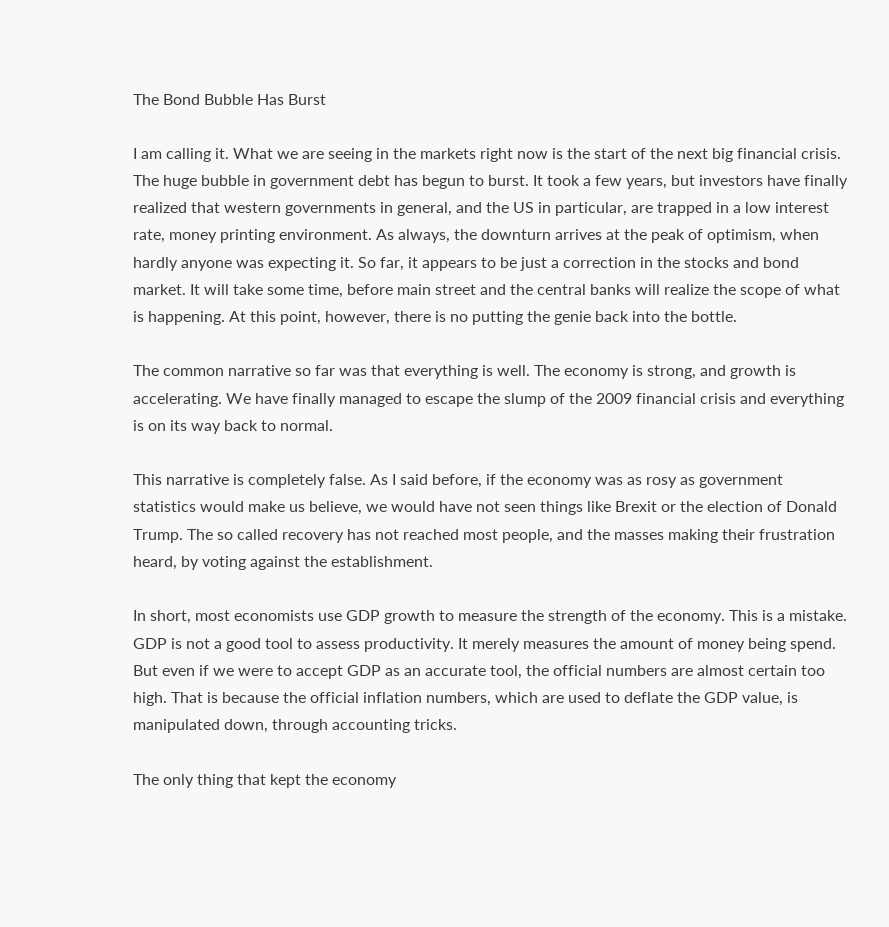The Bond Bubble Has Burst

I am calling it. What we are seeing in the markets right now is the start of the next big financial crisis. The huge bubble in government debt has begun to burst. It took a few years, but investors have finally realized that western governments in general, and the US in particular, are trapped in a low interest rate, money printing environment. As always, the downturn arrives at the peak of optimism, when hardly anyone was expecting it. So far, it appears to be just a correction in the stocks and bond market. It will take some time, before main street and the central banks will realize the scope of what is happening. At this point, however, there is no putting the genie back into the bottle.

The common narrative so far was that everything is well. The economy is strong, and growth is accelerating. We have finally managed to escape the slump of the 2009 financial crisis and everything is on its way back to normal.

This narrative is completely false. As I said before, if the economy was as rosy as government statistics would make us believe, we would have not seen things like Brexit or the election of Donald Trump. The so called recovery has not reached most people, and the masses making their frustration heard, by voting against the establishment.

In short, most economists use GDP growth to measure the strength of the economy. This is a mistake. GDP is not a good tool to assess productivity. It merely measures the amount of money being spend. But even if we were to accept GDP as an accurate tool, the official numbers are almost certain too high. That is because the official inflation numbers, which are used to deflate the GDP value, is manipulated down, through accounting tricks.

The only thing that kept the economy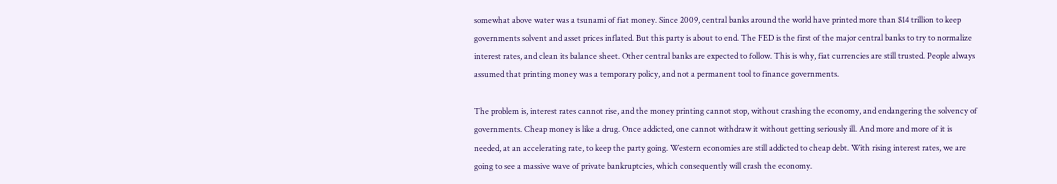somewhat above water was a tsunami of fiat money. Since 2009, central banks around the world have printed more than $14 trillion to keep governments solvent and asset prices inflated. But this party is about to end. The FED is the first of the major central banks to try to normalize interest rates, and clean its balance sheet. Other central banks are expected to follow. This is why, fiat currencies are still trusted. People always assumed that printing money was a temporary policy, and not a permanent tool to finance governments.

The problem is, interest rates cannot rise, and the money printing cannot stop, without crashing the economy, and endangering the solvency of governments. Cheap money is like a drug. Once addicted, one cannot withdraw it without getting seriously ill. And more and more of it is needed, at an accelerating rate, to keep the party going. Western economies are still addicted to cheap debt. With rising interest rates, we are going to see a massive wave of private bankruptcies, which consequently will crash the economy.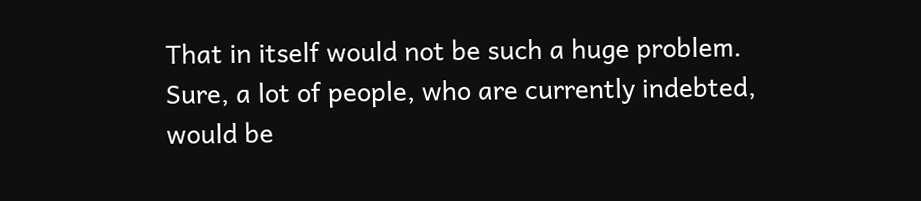That in itself would not be such a huge problem. Sure, a lot of people, who are currently indebted, would be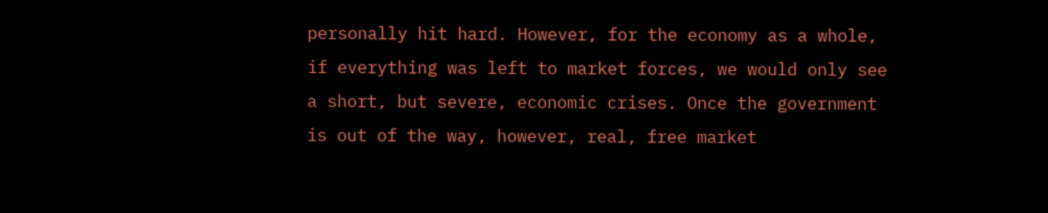personally hit hard. However, for the economy as a whole, if everything was left to market forces, we would only see a short, but severe, economic crises. Once the government is out of the way, however, real, free market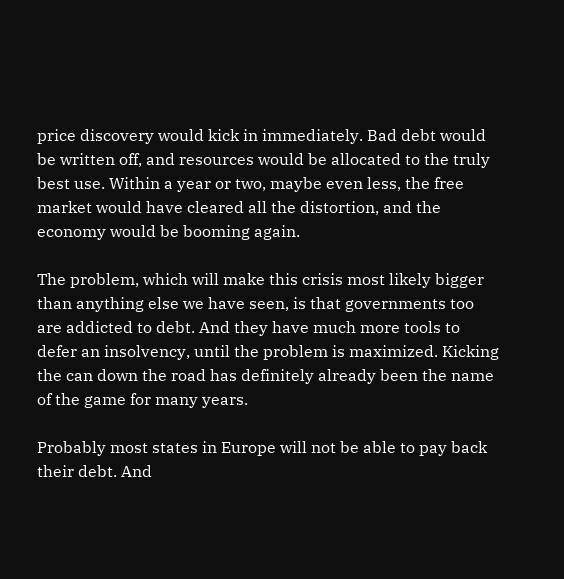price discovery would kick in immediately. Bad debt would be written off, and resources would be allocated to the truly best use. Within a year or two, maybe even less, the free market would have cleared all the distortion, and the economy would be booming again.

The problem, which will make this crisis most likely bigger than anything else we have seen, is that governments too are addicted to debt. And they have much more tools to defer an insolvency, until the problem is maximized. Kicking the can down the road has definitely already been the name of the game for many years.

Probably most states in Europe will not be able to pay back their debt. And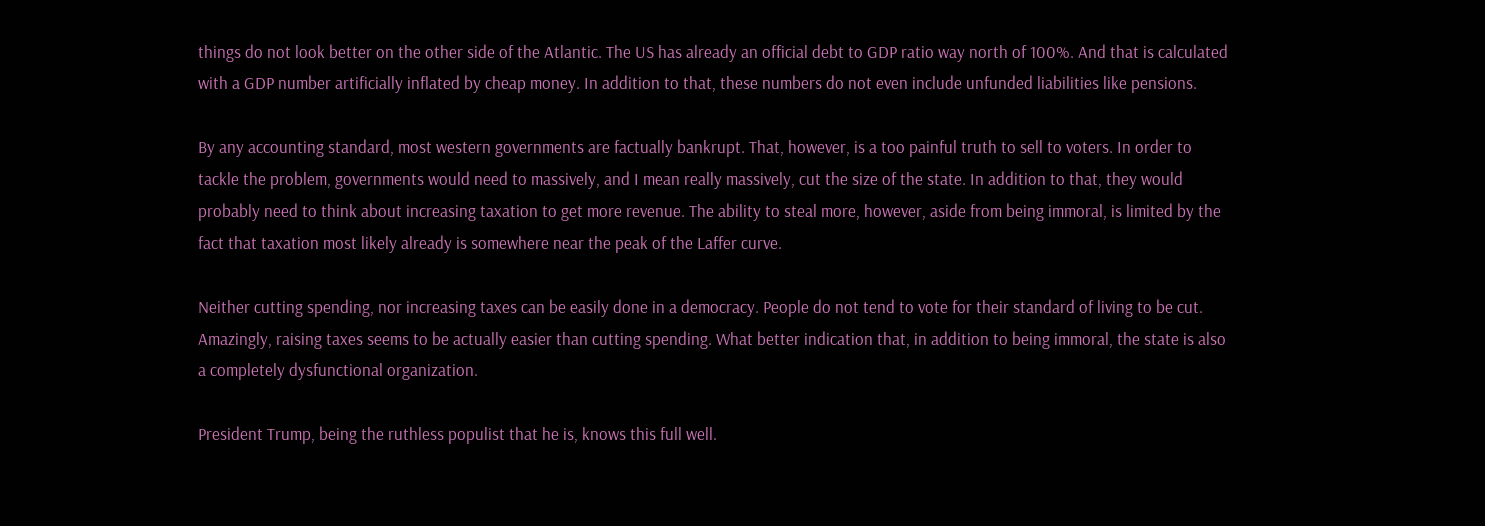things do not look better on the other side of the Atlantic. The US has already an official debt to GDP ratio way north of 100%. And that is calculated with a GDP number artificially inflated by cheap money. In addition to that, these numbers do not even include unfunded liabilities like pensions.

By any accounting standard, most western governments are factually bankrupt. That, however, is a too painful truth to sell to voters. In order to tackle the problem, governments would need to massively, and I mean really massively, cut the size of the state. In addition to that, they would probably need to think about increasing taxation to get more revenue. The ability to steal more, however, aside from being immoral, is limited by the fact that taxation most likely already is somewhere near the peak of the Laffer curve.

Neither cutting spending, nor increasing taxes can be easily done in a democracy. People do not tend to vote for their standard of living to be cut. Amazingly, raising taxes seems to be actually easier than cutting spending. What better indication that, in addition to being immoral, the state is also a completely dysfunctional organization.

President Trump, being the ruthless populist that he is, knows this full well.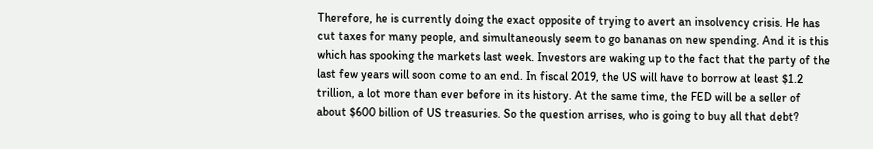Therefore, he is currently doing the exact opposite of trying to avert an insolvency crisis. He has cut taxes for many people, and simultaneously seem to go bananas on new spending. And it is this which has spooking the markets last week. Investors are waking up to the fact that the party of the last few years will soon come to an end. In fiscal 2019, the US will have to borrow at least $1.2 trillion, a lot more than ever before in its history. At the same time, the FED will be a seller of about $600 billion of US treasuries. So the question arrises, who is going to buy all that debt?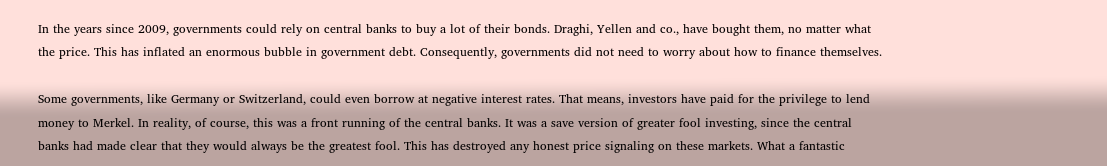In the years since 2009, governments could rely on central banks to buy a lot of their bonds. Draghi, Yellen and co., have bought them, no matter what the price. This has inflated an enormous bubble in government debt. Consequently, governments did not need to worry about how to finance themselves.

Some governments, like Germany or Switzerland, could even borrow at negative interest rates. That means, investors have paid for the privilege to lend money to Merkel. In reality, of course, this was a front running of the central banks. It was a save version of greater fool investing, since the central banks had made clear that they would always be the greatest fool. This has destroyed any honest price signaling on these markets. What a fantastic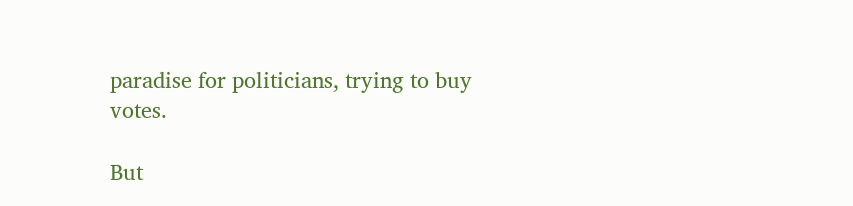paradise for politicians, trying to buy votes.

But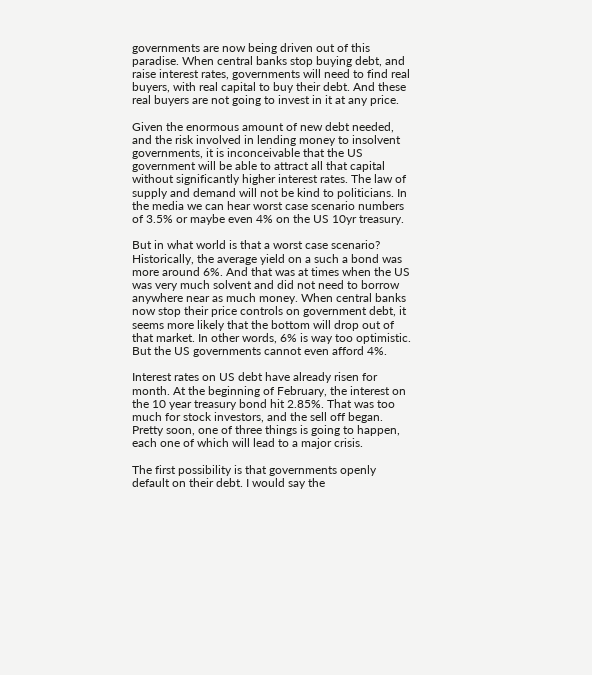governments are now being driven out of this paradise. When central banks stop buying debt, and raise interest rates, governments will need to find real buyers, with real capital to buy their debt. And these real buyers are not going to invest in it at any price.

Given the enormous amount of new debt needed, and the risk involved in lending money to insolvent governments, it is inconceivable that the US government will be able to attract all that capital without significantly higher interest rates. The law of supply and demand will not be kind to politicians. In the media we can hear worst case scenario numbers of 3.5% or maybe even 4% on the US 10yr treasury.

But in what world is that a worst case scenario? Historically, the average yield on a such a bond was more around 6%. And that was at times when the US was very much solvent and did not need to borrow anywhere near as much money. When central banks now stop their price controls on government debt, it seems more likely that the bottom will drop out of that market. In other words, 6% is way too optimistic. But the US governments cannot even afford 4%.

Interest rates on US debt have already risen for month. At the beginning of February, the interest on the 10 year treasury bond hit 2.85%. That was too much for stock investors, and the sell off began. Pretty soon, one of three things is going to happen, each one of which will lead to a major crisis.

The first possibility is that governments openly default on their debt. I would say the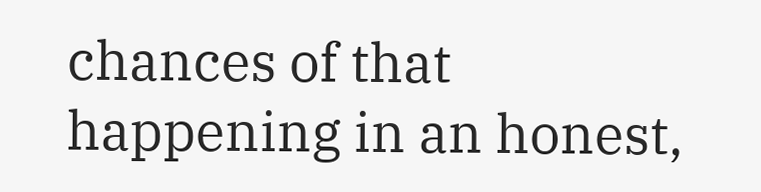chances of that happening in an honest,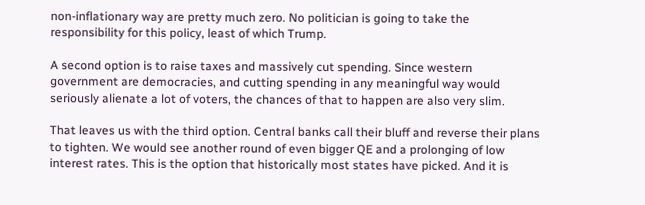non-inflationary way are pretty much zero. No politician is going to take the responsibility for this policy, least of which Trump.

A second option is to raise taxes and massively cut spending. Since western government are democracies, and cutting spending in any meaningful way would seriously alienate a lot of voters, the chances of that to happen are also very slim.

That leaves us with the third option. Central banks call their bluff and reverse their plans to tighten. We would see another round of even bigger QE and a prolonging of low interest rates. This is the option that historically most states have picked. And it is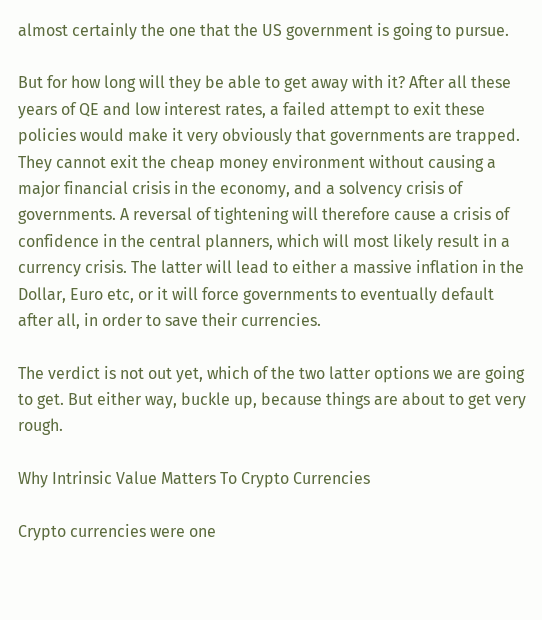almost certainly the one that the US government is going to pursue.

But for how long will they be able to get away with it? After all these years of QE and low interest rates, a failed attempt to exit these policies would make it very obviously that governments are trapped. They cannot exit the cheap money environment without causing a major financial crisis in the economy, and a solvency crisis of governments. A reversal of tightening will therefore cause a crisis of confidence in the central planners, which will most likely result in a currency crisis. The latter will lead to either a massive inflation in the Dollar, Euro etc, or it will force governments to eventually default after all, in order to save their currencies.

The verdict is not out yet, which of the two latter options we are going to get. But either way, buckle up, because things are about to get very rough.

Why Intrinsic Value Matters To Crypto Currencies

Crypto currencies were one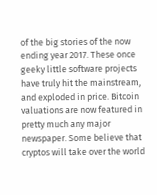of the big stories of the now ending year 2017. These once geeky little software projects have truly hit the mainstream, and exploded in price. Bitcoin valuations are now featured in pretty much any major newspaper. Some believe that cryptos will take over the world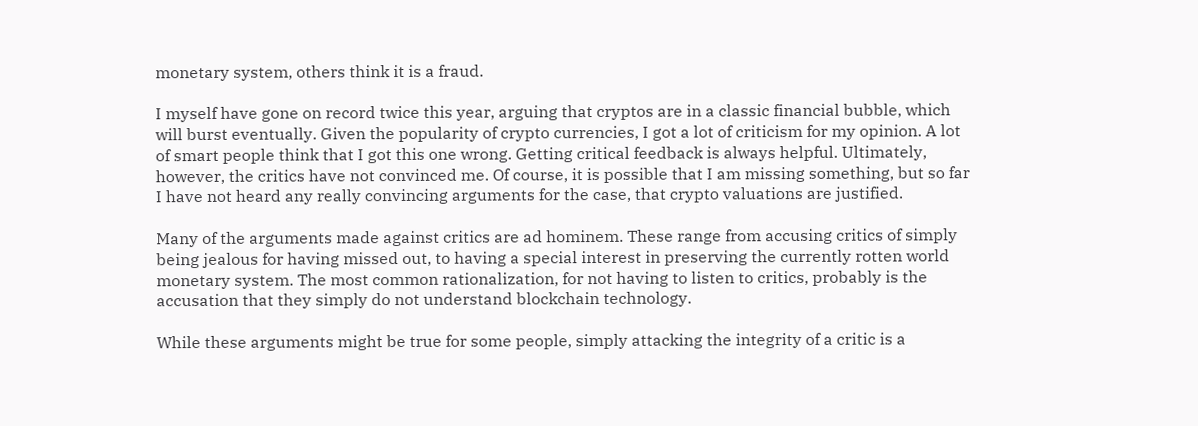monetary system, others think it is a fraud.

I myself have gone on record twice this year, arguing that cryptos are in a classic financial bubble, which will burst eventually. Given the popularity of crypto currencies, I got a lot of criticism for my opinion. A lot of smart people think that I got this one wrong. Getting critical feedback is always helpful. Ultimately, however, the critics have not convinced me. Of course, it is possible that I am missing something, but so far I have not heard any really convincing arguments for the case, that crypto valuations are justified.

Many of the arguments made against critics are ad hominem. These range from accusing critics of simply being jealous for having missed out, to having a special interest in preserving the currently rotten world monetary system. The most common rationalization, for not having to listen to critics, probably is the accusation that they simply do not understand blockchain technology.

While these arguments might be true for some people, simply attacking the integrity of a critic is a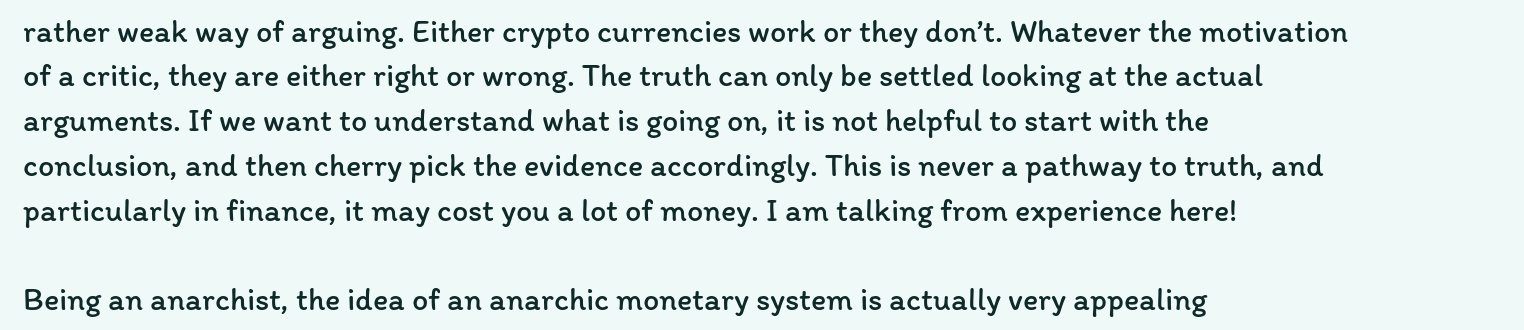rather weak way of arguing. Either crypto currencies work or they don’t. Whatever the motivation of a critic, they are either right or wrong. The truth can only be settled looking at the actual arguments. If we want to understand what is going on, it is not helpful to start with the conclusion, and then cherry pick the evidence accordingly. This is never a pathway to truth, and particularly in finance, it may cost you a lot of money. I am talking from experience here!

Being an anarchist, the idea of an anarchic monetary system is actually very appealing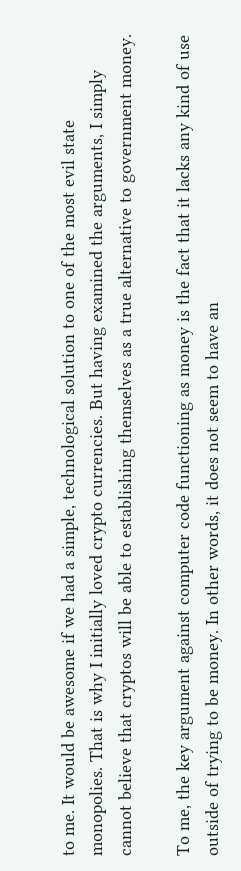to me. It would be awesome if we had a simple, technological solution to one of the most evil state monopolies. That is why I initially loved crypto currencies. But having examined the arguments, I simply cannot believe that cryptos will be able to establishing themselves as a true alternative to government money.

To me, the key argument against computer code functioning as money is the fact that it lacks any kind of use outside of trying to be money. In other words, it does not seem to have an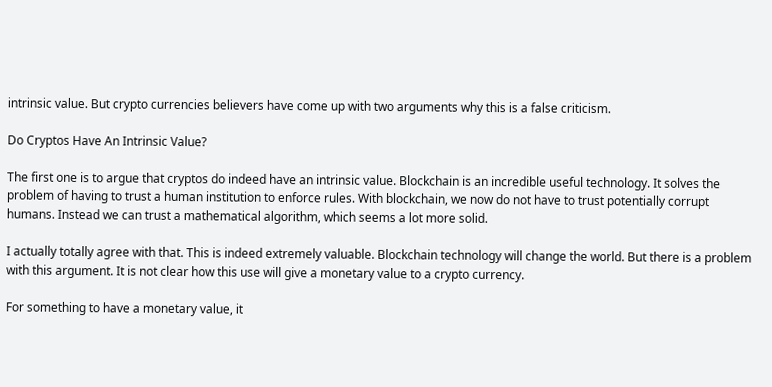intrinsic value. But crypto currencies believers have come up with two arguments why this is a false criticism.

Do Cryptos Have An Intrinsic Value?

The first one is to argue that cryptos do indeed have an intrinsic value. Blockchain is an incredible useful technology. It solves the problem of having to trust a human institution to enforce rules. With blockchain, we now do not have to trust potentially corrupt humans. Instead we can trust a mathematical algorithm, which seems a lot more solid.

I actually totally agree with that. This is indeed extremely valuable. Blockchain technology will change the world. But there is a problem with this argument. It is not clear how this use will give a monetary value to a crypto currency.

For something to have a monetary value, it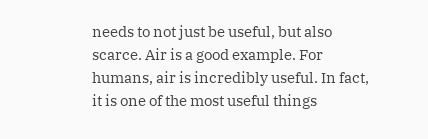needs to not just be useful, but also scarce. Air is a good example. For humans, air is incredibly useful. In fact, it is one of the most useful things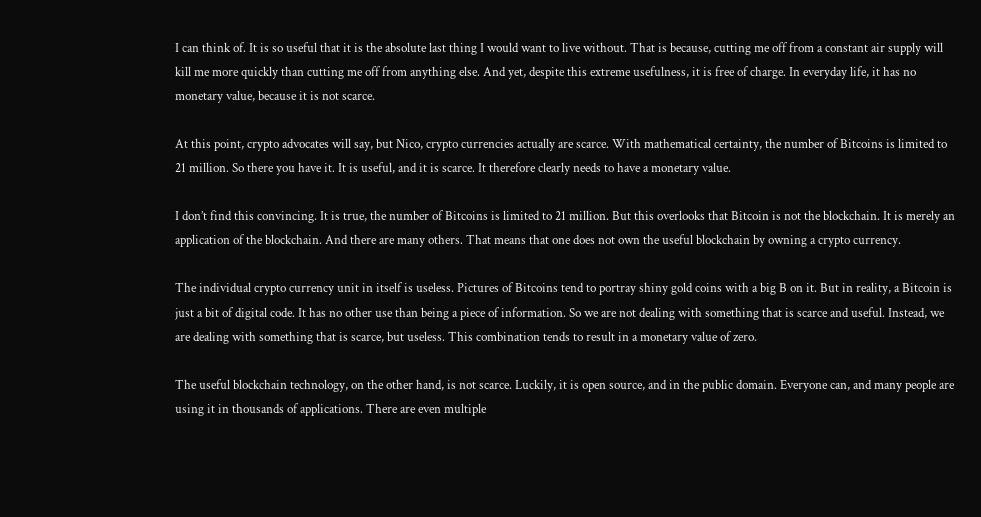I can think of. It is so useful that it is the absolute last thing I would want to live without. That is because, cutting me off from a constant air supply will kill me more quickly than cutting me off from anything else. And yet, despite this extreme usefulness, it is free of charge. In everyday life, it has no monetary value, because it is not scarce.

At this point, crypto advocates will say, but Nico, crypto currencies actually are scarce. With mathematical certainty, the number of Bitcoins is limited to 21 million. So there you have it. It is useful, and it is scarce. It therefore clearly needs to have a monetary value.

I don’t find this convincing. It is true, the number of Bitcoins is limited to 21 million. But this overlooks that Bitcoin is not the blockchain. It is merely an application of the blockchain. And there are many others. That means that one does not own the useful blockchain by owning a crypto currency.

The individual crypto currency unit in itself is useless. Pictures of Bitcoins tend to portray shiny gold coins with a big B on it. But in reality, a Bitcoin is just a bit of digital code. It has no other use than being a piece of information. So we are not dealing with something that is scarce and useful. Instead, we are dealing with something that is scarce, but useless. This combination tends to result in a monetary value of zero.

The useful blockchain technology, on the other hand, is not scarce. Luckily, it is open source, and in the public domain. Everyone can, and many people are using it in thousands of applications. There are even multiple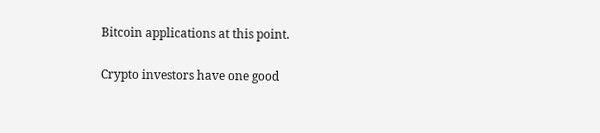Bitcoin applications at this point.

Crypto investors have one good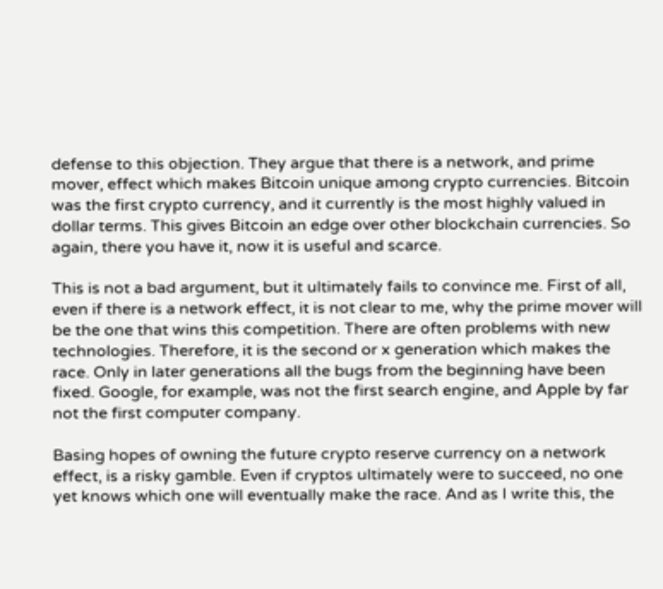defense to this objection. They argue that there is a network, and prime mover, effect which makes Bitcoin unique among crypto currencies. Bitcoin was the first crypto currency, and it currently is the most highly valued in dollar terms. This gives Bitcoin an edge over other blockchain currencies. So again, there you have it, now it is useful and scarce.

This is not a bad argument, but it ultimately fails to convince me. First of all, even if there is a network effect, it is not clear to me, why the prime mover will be the one that wins this competition. There are often problems with new technologies. Therefore, it is the second or x generation which makes the race. Only in later generations all the bugs from the beginning have been fixed. Google, for example, was not the first search engine, and Apple by far not the first computer company.

Basing hopes of owning the future crypto reserve currency on a network effect, is a risky gamble. Even if cryptos ultimately were to succeed, no one yet knows which one will eventually make the race. And as I write this, the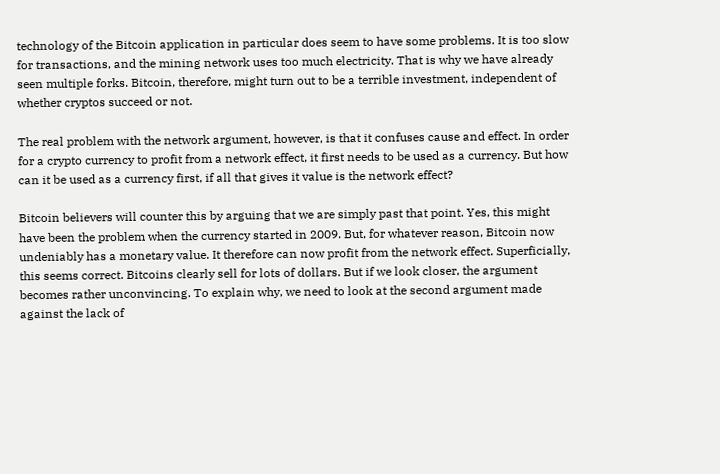technology of the Bitcoin application in particular does seem to have some problems. It is too slow for transactions, and the mining network uses too much electricity. That is why we have already seen multiple forks. Bitcoin, therefore, might turn out to be a terrible investment, independent of whether cryptos succeed or not.

The real problem with the network argument, however, is that it confuses cause and effect. In order for a crypto currency to profit from a network effect, it first needs to be used as a currency. But how can it be used as a currency first, if all that gives it value is the network effect?

Bitcoin believers will counter this by arguing that we are simply past that point. Yes, this might have been the problem when the currency started in 2009. But, for whatever reason, Bitcoin now undeniably has a monetary value. It therefore can now profit from the network effect. Superficially, this seems correct. Bitcoins clearly sell for lots of dollars. But if we look closer, the argument becomes rather unconvincing. To explain why, we need to look at the second argument made against the lack of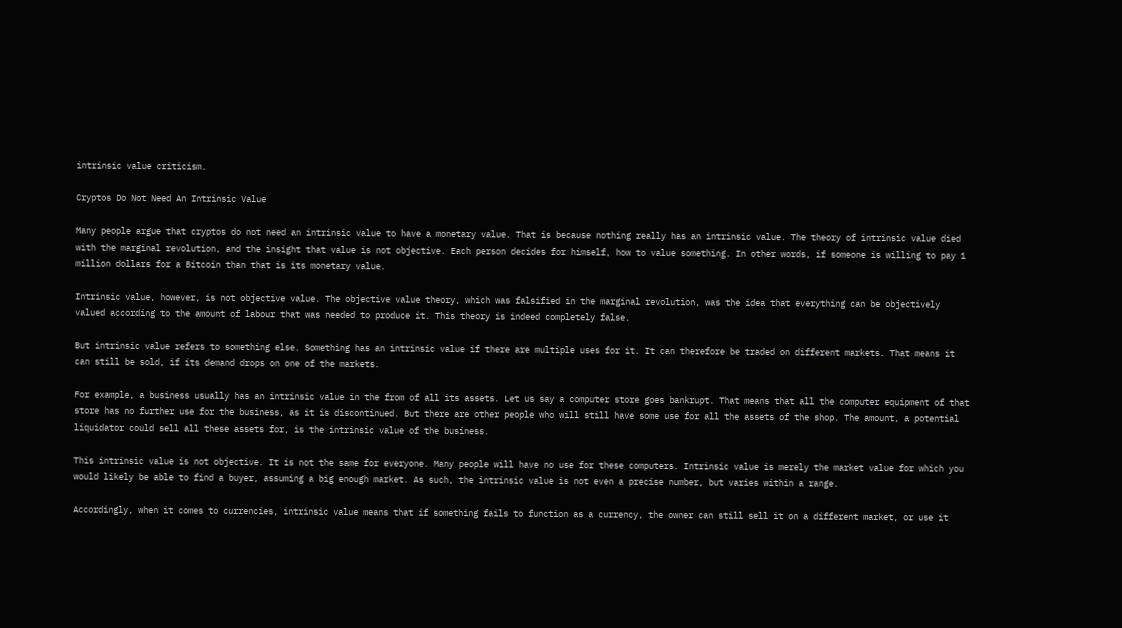intrinsic value criticism.

Cryptos Do Not Need An Intrinsic Value

Many people argue that cryptos do not need an intrinsic value to have a monetary value. That is because nothing really has an intrinsic value. The theory of intrinsic value died with the marginal revolution, and the insight that value is not objective. Each person decides for himself, how to value something. In other words, if someone is willing to pay 1 million dollars for a Bitcoin than that is its monetary value.

Intrinsic value, however, is not objective value. The objective value theory, which was falsified in the marginal revolution, was the idea that everything can be objectively valued according to the amount of labour that was needed to produce it. This theory is indeed completely false.

But intrinsic value refers to something else. Something has an intrinsic value if there are multiple uses for it. It can therefore be traded on different markets. That means it can still be sold, if its demand drops on one of the markets.

For example, a business usually has an intrinsic value in the from of all its assets. Let us say a computer store goes bankrupt. That means that all the computer equipment of that store has no further use for the business, as it is discontinued. But there are other people who will still have some use for all the assets of the shop. The amount, a potential liquidator could sell all these assets for, is the intrinsic value of the business.

This intrinsic value is not objective. It is not the same for everyone. Many people will have no use for these computers. Intrinsic value is merely the market value for which you would likely be able to find a buyer, assuming a big enough market. As such, the intrinsic value is not even a precise number, but varies within a range.

Accordingly, when it comes to currencies, intrinsic value means that if something fails to function as a currency, the owner can still sell it on a different market, or use it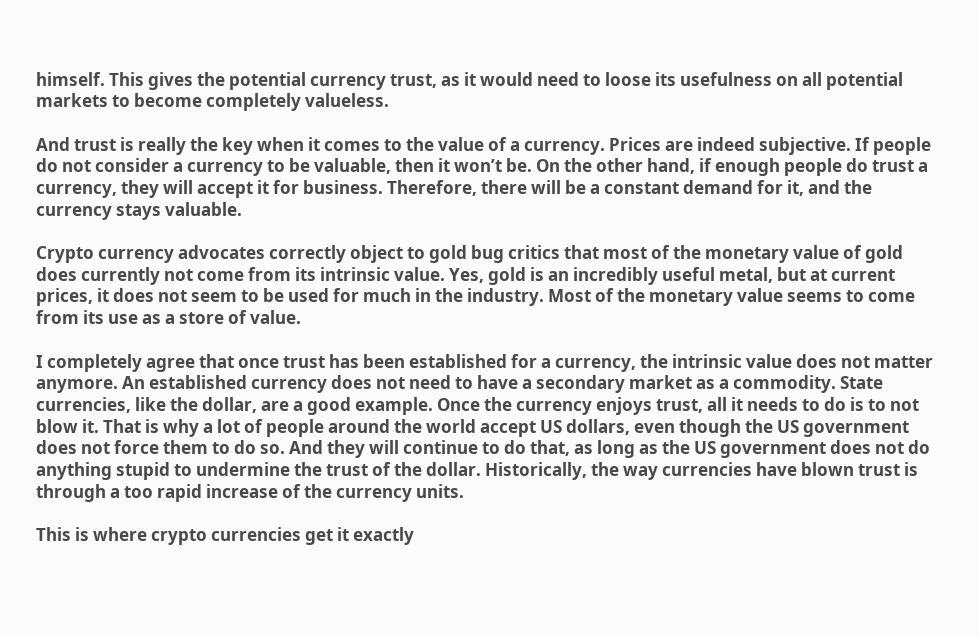himself. This gives the potential currency trust, as it would need to loose its usefulness on all potential markets to become completely valueless.

And trust is really the key when it comes to the value of a currency. Prices are indeed subjective. If people do not consider a currency to be valuable, then it won’t be. On the other hand, if enough people do trust a currency, they will accept it for business. Therefore, there will be a constant demand for it, and the currency stays valuable.

Crypto currency advocates correctly object to gold bug critics that most of the monetary value of gold does currently not come from its intrinsic value. Yes, gold is an incredibly useful metal, but at current prices, it does not seem to be used for much in the industry. Most of the monetary value seems to come from its use as a store of value.

I completely agree that once trust has been established for a currency, the intrinsic value does not matter anymore. An established currency does not need to have a secondary market as a commodity. State currencies, like the dollar, are a good example. Once the currency enjoys trust, all it needs to do is to not blow it. That is why a lot of people around the world accept US dollars, even though the US government does not force them to do so. And they will continue to do that, as long as the US government does not do anything stupid to undermine the trust of the dollar. Historically, the way currencies have blown trust is through a too rapid increase of the currency units.

This is where crypto currencies get it exactly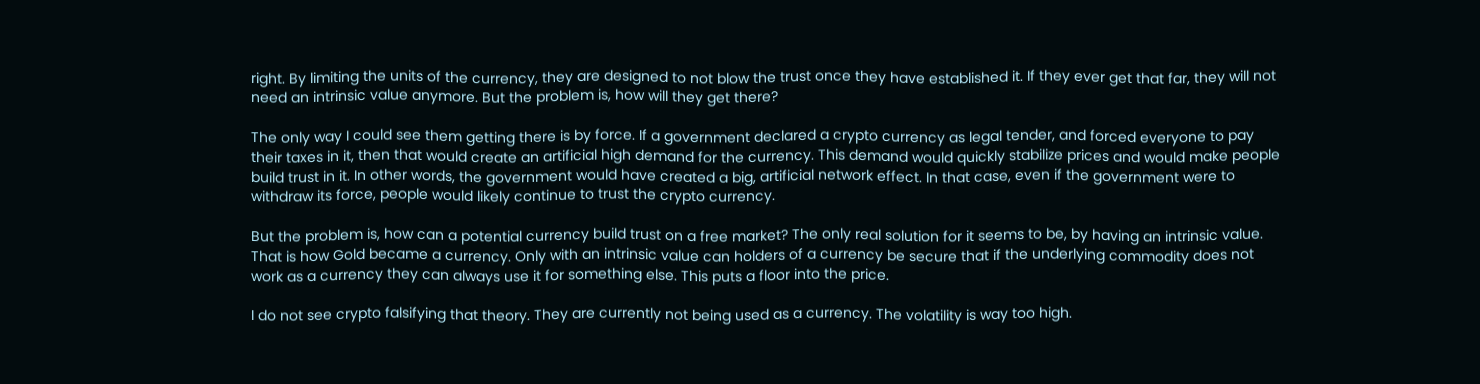right. By limiting the units of the currency, they are designed to not blow the trust once they have established it. If they ever get that far, they will not need an intrinsic value anymore. But the problem is, how will they get there?

The only way I could see them getting there is by force. If a government declared a crypto currency as legal tender, and forced everyone to pay their taxes in it, then that would create an artificial high demand for the currency. This demand would quickly stabilize prices and would make people build trust in it. In other words, the government would have created a big, artificial network effect. In that case, even if the government were to withdraw its force, people would likely continue to trust the crypto currency.

But the problem is, how can a potential currency build trust on a free market? The only real solution for it seems to be, by having an intrinsic value. That is how Gold became a currency. Only with an intrinsic value can holders of a currency be secure that if the underlying commodity does not work as a currency they can always use it for something else. This puts a floor into the price.

I do not see crypto falsifying that theory. They are currently not being used as a currency. The volatility is way too high.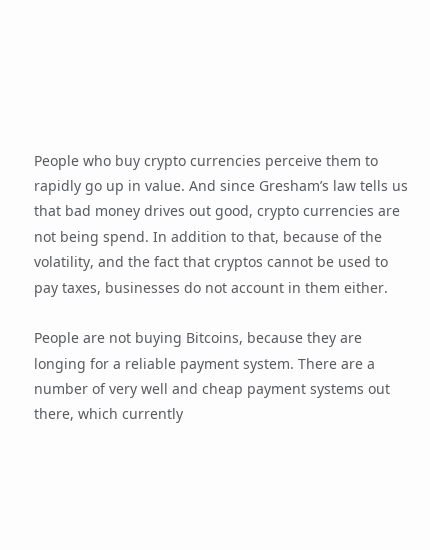People who buy crypto currencies perceive them to rapidly go up in value. And since Gresham’s law tells us that bad money drives out good, crypto currencies are not being spend. In addition to that, because of the volatility, and the fact that cryptos cannot be used to pay taxes, businesses do not account in them either.

People are not buying Bitcoins, because they are longing for a reliable payment system. There are a number of very well and cheap payment systems out there, which currently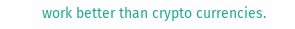work better than crypto currencies.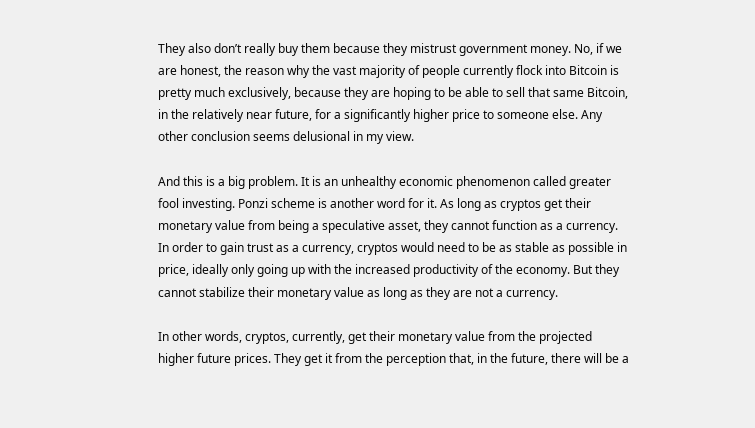They also don’t really buy them because they mistrust government money. No, if we are honest, the reason why the vast majority of people currently flock into Bitcoin is pretty much exclusively, because they are hoping to be able to sell that same Bitcoin, in the relatively near future, for a significantly higher price to someone else. Any other conclusion seems delusional in my view.

And this is a big problem. It is an unhealthy economic phenomenon called greater fool investing. Ponzi scheme is another word for it. As long as cryptos get their monetary value from being a speculative asset, they cannot function as a currency. In order to gain trust as a currency, cryptos would need to be as stable as possible in price, ideally only going up with the increased productivity of the economy. But they cannot stabilize their monetary value as long as they are not a currency.

In other words, cryptos, currently, get their monetary value from the projected higher future prices. They get it from the perception that, in the future, there will be a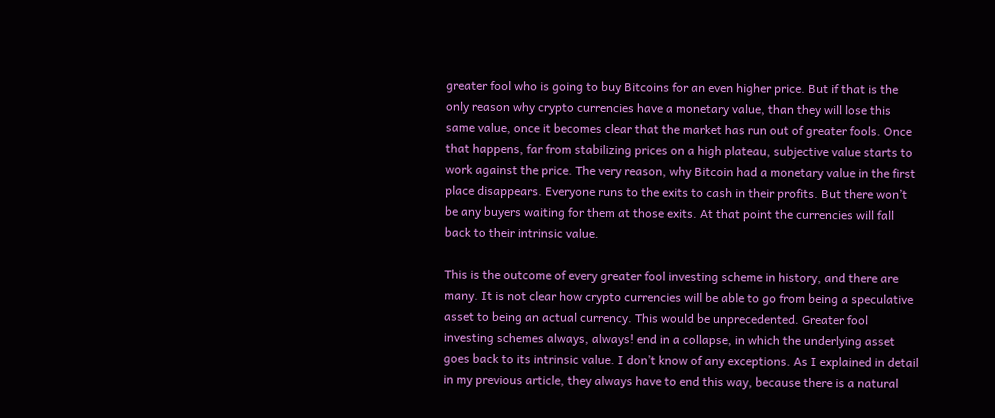greater fool who is going to buy Bitcoins for an even higher price. But if that is the only reason why crypto currencies have a monetary value, than they will lose this same value, once it becomes clear that the market has run out of greater fools. Once that happens, far from stabilizing prices on a high plateau, subjective value starts to work against the price. The very reason, why Bitcoin had a monetary value in the first place disappears. Everyone runs to the exits to cash in their profits. But there won’t be any buyers waiting for them at those exits. At that point the currencies will fall back to their intrinsic value.

This is the outcome of every greater fool investing scheme in history, and there are many. It is not clear how crypto currencies will be able to go from being a speculative asset to being an actual currency. This would be unprecedented. Greater fool investing schemes always, always! end in a collapse, in which the underlying asset goes back to its intrinsic value. I don’t know of any exceptions. As I explained in detail in my previous article, they always have to end this way, because there is a natural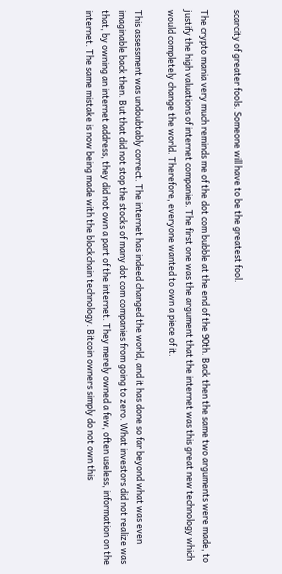scarcity of greater fools. Someone will have to be the greatest fool.

The crypto mania very much reminds me of the dot com bubble at the end of the 90th. Back then the same two arguments were made, to justify the high valuations of internet companies. The first one was the argument that the internet was this great new technology which would completely change the world. Therefore, everyone wanted to own a piece of it.

This assessment was undoubtably correct. The internet has indeed changed the world, and it has done so far beyond what was even imaginable back then. But that did not stop the stocks of many dot com companies from going to zero. What investors did not realize was that, by owning an internet address, they did not own a part of the internet. They merely owned a few, often useless, information on the internet. The same mistake is now being made with the blockchain technology. Bitcoin owners simply do not own this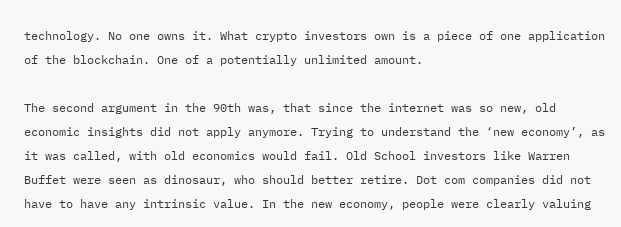technology. No one owns it. What crypto investors own is a piece of one application of the blockchain. One of a potentially unlimited amount.

The second argument in the 90th was, that since the internet was so new, old economic insights did not apply anymore. Trying to understand the ‘new economy’, as it was called, with old economics would fail. Old School investors like Warren Buffet were seen as dinosaur, who should better retire. Dot com companies did not have to have any intrinsic value. In the new economy, people were clearly valuing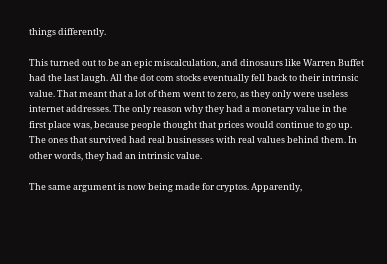things differently.

This turned out to be an epic miscalculation, and dinosaurs like Warren Buffet had the last laugh. All the dot com stocks eventually fell back to their intrinsic value. That meant that a lot of them went to zero, as they only were useless internet addresses. The only reason why they had a monetary value in the first place was, because people thought that prices would continue to go up. The ones that survived had real businesses with real values behind them. In other words, they had an intrinsic value.

The same argument is now being made for cryptos. Apparently,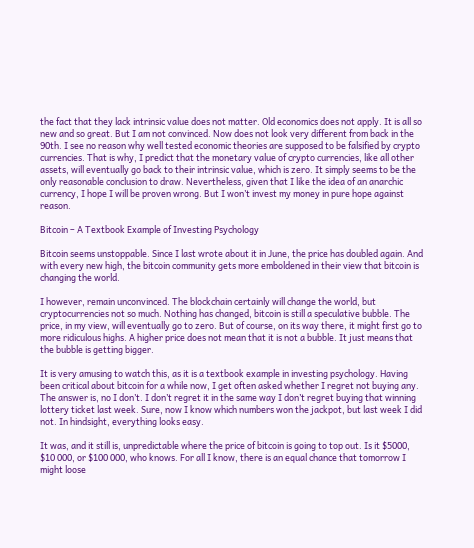the fact that they lack intrinsic value does not matter. Old economics does not apply. It is all so new and so great. But I am not convinced. Now does not look very different from back in the 90th. I see no reason why well tested economic theories are supposed to be falsified by crypto currencies. That is why, I predict that the monetary value of crypto currencies, like all other assets, will eventually go back to their intrinsic value, which is zero. It simply seems to be the only reasonable conclusion to draw. Nevertheless, given that I like the idea of an anarchic currency, I hope I will be proven wrong. But I won’t invest my money in pure hope against reason.

Bitcoin – A Textbook Example of Investing Psychology

Bitcoin seems unstoppable. Since I last wrote about it in June, the price has doubled again. And with every new high, the bitcoin community gets more emboldened in their view that bitcoin is changing the world.

I however, remain unconvinced. The blockchain certainly will change the world, but cryptocurrencies not so much. Nothing has changed, bitcoin is still a speculative bubble. The price, in my view, will eventually go to zero. But of course, on its way there, it might first go to more ridiculous highs. A higher price does not mean that it is not a bubble. It just means that the bubble is getting bigger.

It is very amusing to watch this, as it is a textbook example in investing psychology. Having been critical about bitcoin for a while now, I get often asked whether I regret not buying any. The answer is, no I don’t. I don’t regret it in the same way I don’t regret buying that winning lottery ticket last week. Sure, now I know which numbers won the jackpot, but last week I did not. In hindsight, everything looks easy.

It was, and it still is, unpredictable where the price of bitcoin is going to top out. Is it $5000, $10 000, or $100 000, who knows. For all I know, there is an equal chance that tomorrow I might loose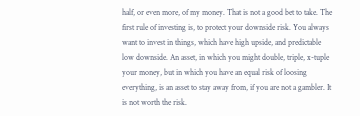half, or even more, of my money. That is not a good bet to take. The first rule of investing is, to protect your downside risk. You always want to invest in things, which have high upside, and predictable low downside. An asset, in which you might double, triple, x-tuple your money, but in which you have an equal risk of loosing everything, is an asset to stay away from, if you are not a gambler. It is not worth the risk.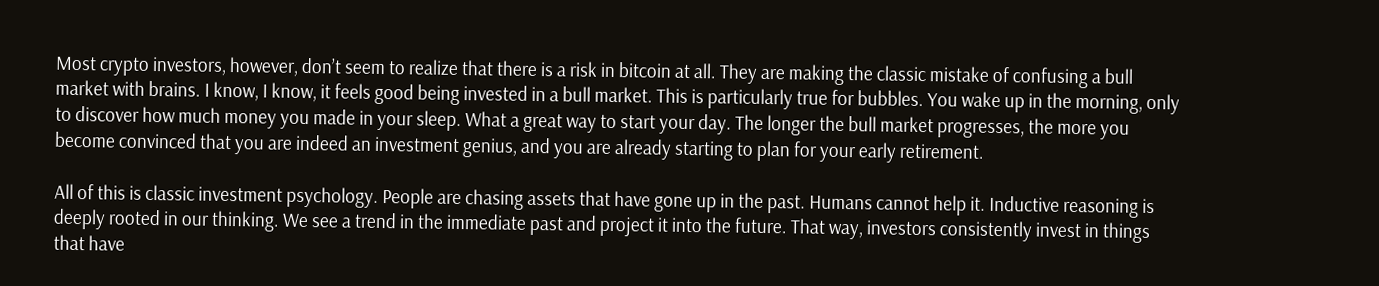Most crypto investors, however, don’t seem to realize that there is a risk in bitcoin at all. They are making the classic mistake of confusing a bull market with brains. I know, I know, it feels good being invested in a bull market. This is particularly true for bubbles. You wake up in the morning, only to discover how much money you made in your sleep. What a great way to start your day. The longer the bull market progresses, the more you become convinced that you are indeed an investment genius, and you are already starting to plan for your early retirement.

All of this is classic investment psychology. People are chasing assets that have gone up in the past. Humans cannot help it. Inductive reasoning is deeply rooted in our thinking. We see a trend in the immediate past and project it into the future. That way, investors consistently invest in things that have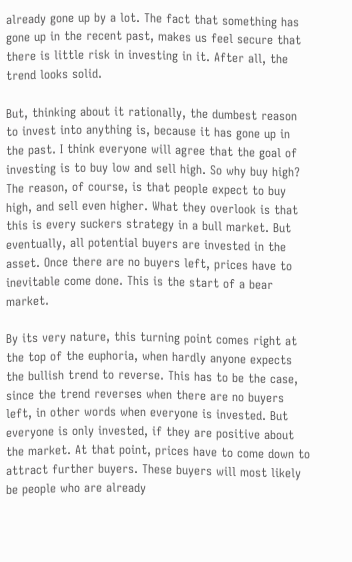already gone up by a lot. The fact that something has gone up in the recent past, makes us feel secure that there is little risk in investing in it. After all, the trend looks solid.

But, thinking about it rationally, the dumbest reason to invest into anything is, because it has gone up in the past. I think everyone will agree that the goal of investing is to buy low and sell high. So why buy high? The reason, of course, is that people expect to buy high, and sell even higher. What they overlook is that this is every suckers strategy in a bull market. But eventually, all potential buyers are invested in the asset. Once there are no buyers left, prices have to inevitable come done. This is the start of a bear market.

By its very nature, this turning point comes right at the top of the euphoria, when hardly anyone expects the bullish trend to reverse. This has to be the case, since the trend reverses when there are no buyers left, in other words when everyone is invested. But everyone is only invested, if they are positive about the market. At that point, prices have to come down to attract further buyers. These buyers will most likely be people who are already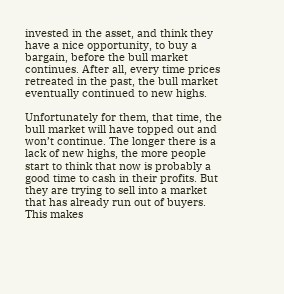invested in the asset, and think they have a nice opportunity, to buy a bargain, before the bull market continues. After all, every time prices retreated in the past, the bull market eventually continued to new highs.

Unfortunately for them, that time, the bull market will have topped out and won’t continue. The longer there is a lack of new highs, the more people start to think that now is probably a good time to cash in their profits. But they are trying to sell into a market that has already run out of buyers. This makes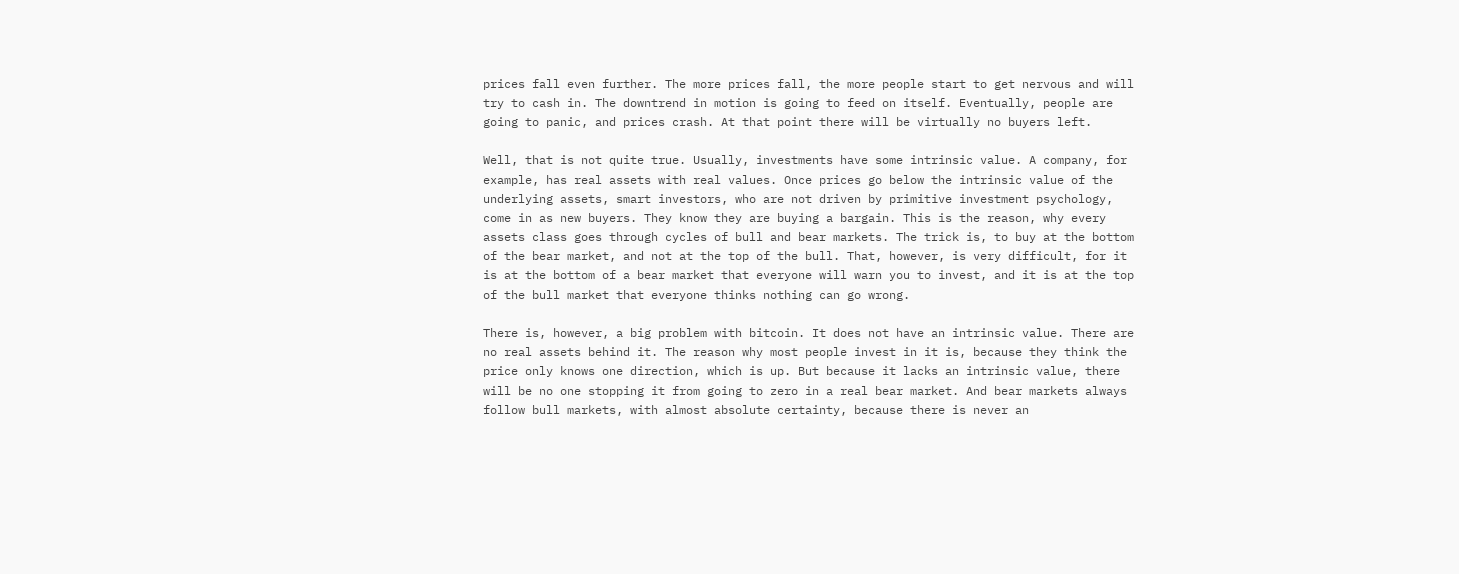prices fall even further. The more prices fall, the more people start to get nervous and will try to cash in. The downtrend in motion is going to feed on itself. Eventually, people are going to panic, and prices crash. At that point there will be virtually no buyers left.

Well, that is not quite true. Usually, investments have some intrinsic value. A company, for example, has real assets with real values. Once prices go below the intrinsic value of the underlying assets, smart investors, who are not driven by primitive investment psychology, come in as new buyers. They know they are buying a bargain. This is the reason, why every assets class goes through cycles of bull and bear markets. The trick is, to buy at the bottom of the bear market, and not at the top of the bull. That, however, is very difficult, for it is at the bottom of a bear market that everyone will warn you to invest, and it is at the top of the bull market that everyone thinks nothing can go wrong.

There is, however, a big problem with bitcoin. It does not have an intrinsic value. There are no real assets behind it. The reason why most people invest in it is, because they think the price only knows one direction, which is up. But because it lacks an intrinsic value, there will be no one stopping it from going to zero in a real bear market. And bear markets always follow bull markets, with almost absolute certainty, because there is never an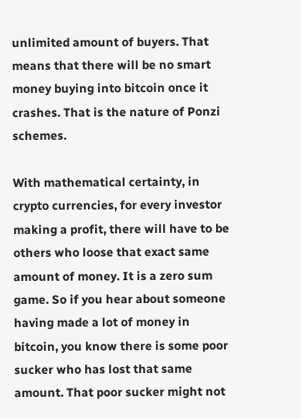unlimited amount of buyers. That means that there will be no smart money buying into bitcoin once it crashes. That is the nature of Ponzi schemes.

With mathematical certainty, in crypto currencies, for every investor making a profit, there will have to be others who loose that exact same amount of money. It is a zero sum game. So if you hear about someone having made a lot of money in bitcoin, you know there is some poor sucker who has lost that same amount. That poor sucker might not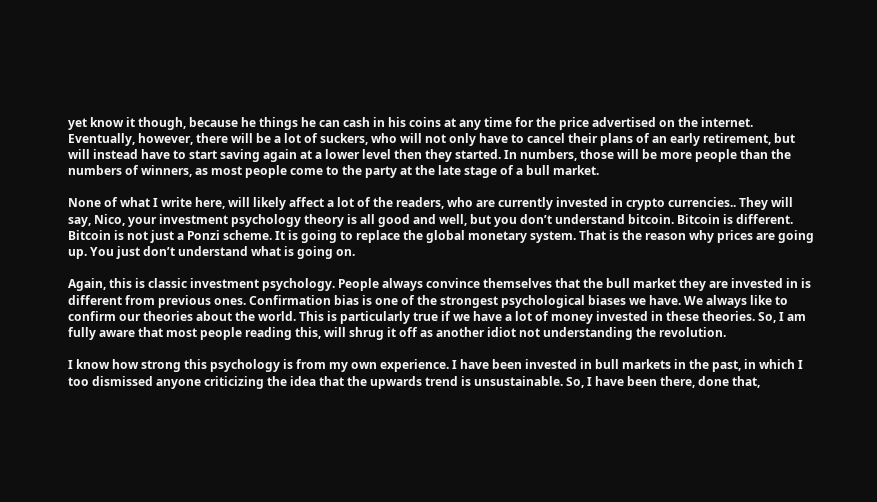yet know it though, because he things he can cash in his coins at any time for the price advertised on the internet. Eventually, however, there will be a lot of suckers, who will not only have to cancel their plans of an early retirement, but will instead have to start saving again at a lower level then they started. In numbers, those will be more people than the numbers of winners, as most people come to the party at the late stage of a bull market.

None of what I write here, will likely affect a lot of the readers, who are currently invested in crypto currencies.. They will say, Nico, your investment psychology theory is all good and well, but you don’t understand bitcoin. Bitcoin is different. Bitcoin is not just a Ponzi scheme. It is going to replace the global monetary system. That is the reason why prices are going up. You just don’t understand what is going on.

Again, this is classic investment psychology. People always convince themselves that the bull market they are invested in is different from previous ones. Confirmation bias is one of the strongest psychological biases we have. We always like to confirm our theories about the world. This is particularly true if we have a lot of money invested in these theories. So, I am fully aware that most people reading this, will shrug it off as another idiot not understanding the revolution.

I know how strong this psychology is from my own experience. I have been invested in bull markets in the past, in which I too dismissed anyone criticizing the idea that the upwards trend is unsustainable. So, I have been there, done that,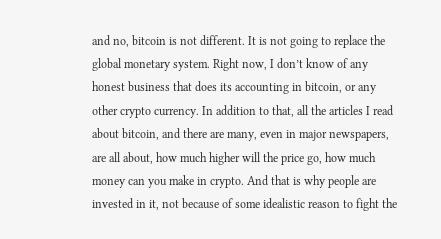and no, bitcoin is not different. It is not going to replace the global monetary system. Right now, I don’t know of any honest business that does its accounting in bitcoin, or any other crypto currency. In addition to that, all the articles I read about bitcoin, and there are many, even in major newspapers, are all about, how much higher will the price go, how much money can you make in crypto. And that is why people are invested in it, not because of some idealistic reason to fight the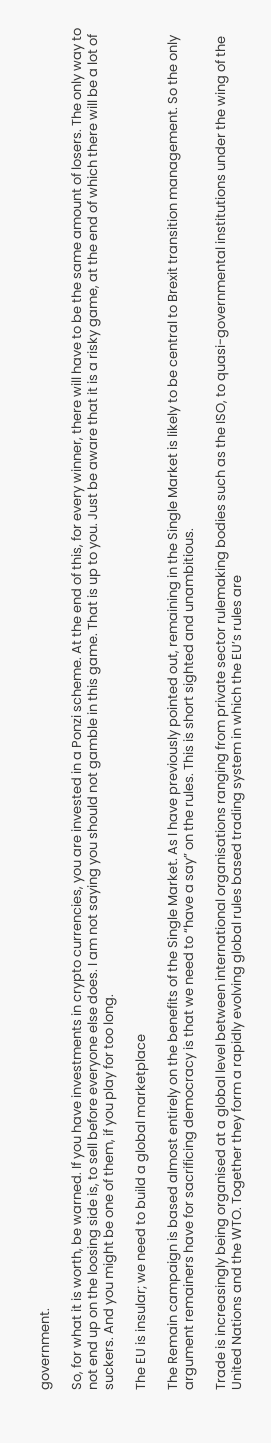government.

So, for what it is worth, be warned. If you have investments in crypto currencies, you are invested in a Ponzi scheme. At the end of this, for every winner, there will have to be the same amount of losers. The only way to not end up on the loosing side is, to sell before everyone else does. I am not saying you should not gamble in this game. That is up to you. Just be aware that it is a risky game, at the end of which there will be a lot of suckers. And you might be one of them, if you play for too long.

The EU is insular; we need to build a global marketplace

The Remain campaign is based almost entirely on the benefits of the Single Market. As I have previously pointed out, remaining in the Single Market is likely to be central to Brexit transition management. So the only argument remainers have for sacrificing democracy is that we need to “have a say” on the rules. This is short sighted and unambitious.

Trade is increasingly being organised at a global level between international organisations ranging from private sector rulemaking bodies such as the ISO, to quasi-governmental institutions under the wing of the United Nations and the WTO. Together they form a rapidly evolving global rules based trading system in which the EU’s rules are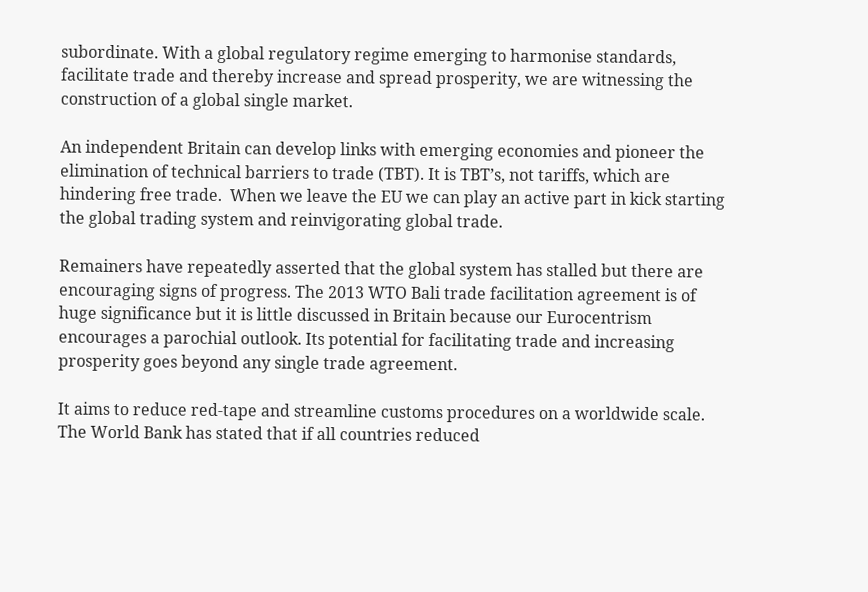subordinate. With a global regulatory regime emerging to harmonise standards, facilitate trade and thereby increase and spread prosperity, we are witnessing the construction of a global single market.

An independent Britain can develop links with emerging economies and pioneer the elimination of technical barriers to trade (TBT). It is TBT’s, not tariffs, which are hindering free trade.  When we leave the EU we can play an active part in kick starting the global trading system and reinvigorating global trade.

Remainers have repeatedly asserted that the global system has stalled but there are encouraging signs of progress. The 2013 WTO Bali trade facilitation agreement is of huge significance but it is little discussed in Britain because our Eurocentrism encourages a parochial outlook. Its potential for facilitating trade and increasing prosperity goes beyond any single trade agreement.

It aims to reduce red-tape and streamline customs procedures on a worldwide scale. The World Bank has stated that if all countries reduced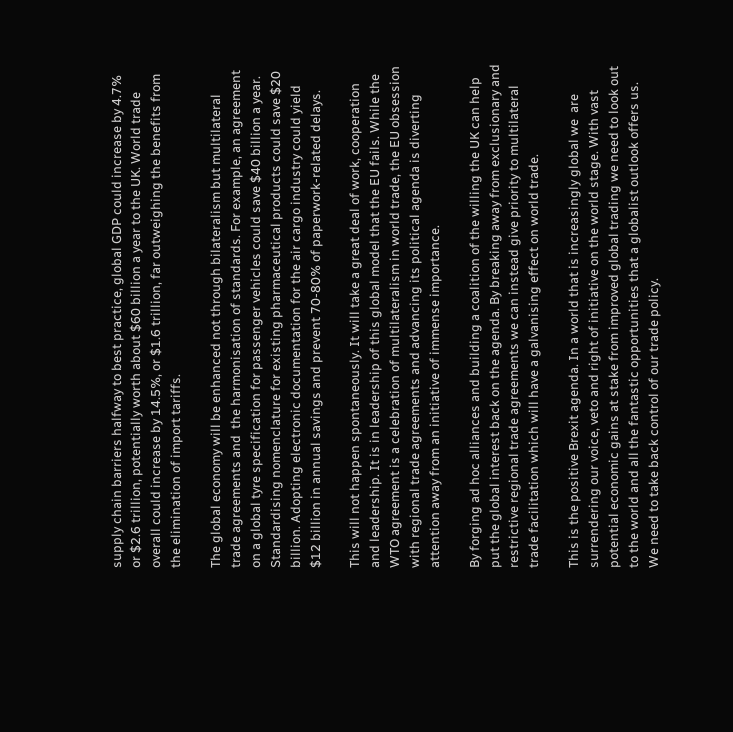supply chain barriers halfway to best practice, global GDP could increase by 4.7% or $2.6 trillion, potentially worth about $60 billion a year to the UK. World trade overall could increase by 14.5%, or $1.6 trillion, far outweighing the benefits from the elimination of import tariffs.

The global economy will be enhanced not through bilateralism but multilateral trade agreements and  the harmonisation of standards. For example, an agreement on a global tyre specification for passenger vehicles could save $40 billion a year. Standardising nomenclature for existing pharmaceutical products could save $20 billion. Adopting electronic documentation for the air cargo industry could yield $12 billion in annual savings and prevent 70-80% of paperwork-related delays.

This will not happen spontaneously. It will take a great deal of work, cooperation and leadership. It is in leadership of this global model that the EU fails. While the WTO agreement is a celebration of multilateralism in world trade, the EU obsession with regional trade agreements and advancing its political agenda is diverting attention away from an initiative of immense importance.

By forging ad hoc alliances and building a coalition of the willing the UK can help put the global interest back on the agenda. By breaking away from exclusionary and restrictive regional trade agreements we can instead give priority to multilateral trade facilitation which will have a galvanising effect on world trade.

This is the positive Brexit agenda. In a world that is increasingly global we  are surrendering our voice, veto and right of initiative on the world stage. With vast potential economic gains at stake from improved global trading we need to look out to the world and all the fantastic opportunities that a globalist outlook offers us. We need to take back control of our trade policy.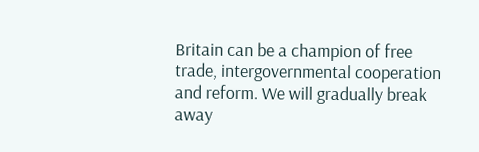Britain can be a champion of free trade, intergovernmental cooperation and reform. We will gradually break away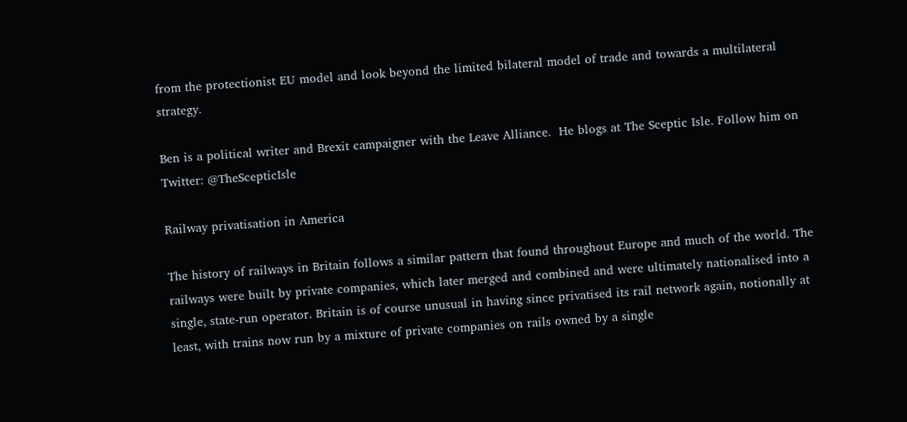from the protectionist EU model and look beyond the limited bilateral model of trade and towards a multilateral strategy.

Ben is a political writer and Brexit campaigner with the Leave Alliance.  He blogs at The Sceptic Isle. Follow him on Twitter: @TheScepticIsle

Railway privatisation in America

The history of railways in Britain follows a similar pattern that found throughout Europe and much of the world. The railways were built by private companies, which later merged and combined and were ultimately nationalised into a single, state-run operator. Britain is of course unusual in having since privatised its rail network again, notionally at least, with trains now run by a mixture of private companies on rails owned by a single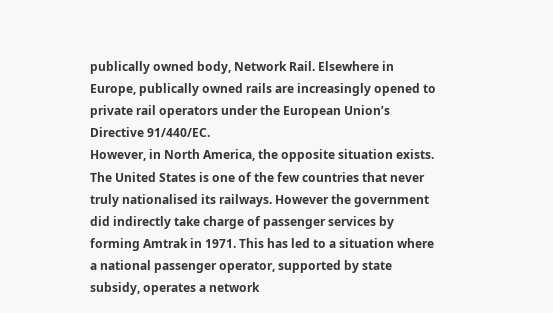publically owned body, Network Rail. Elsewhere in Europe, publically owned rails are increasingly opened to private rail operators under the European Union’s Directive 91/440/EC.
However, in North America, the opposite situation exists. The United States is one of the few countries that never truly nationalised its railways. However the government did indirectly take charge of passenger services by forming Amtrak in 1971. This has led to a situation where a national passenger operator, supported by state subsidy, operates a network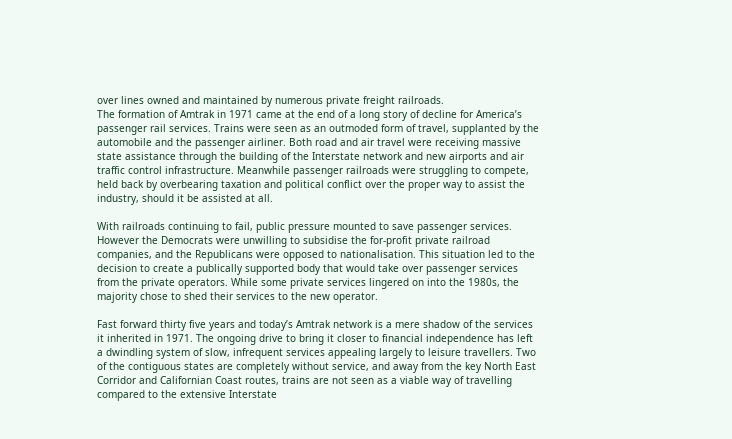over lines owned and maintained by numerous private freight railroads.
The formation of Amtrak in 1971 came at the end of a long story of decline for America’s passenger rail services. Trains were seen as an outmoded form of travel, supplanted by the automobile and the passenger airliner. Both road and air travel were receiving massive state assistance through the building of the Interstate network and new airports and air traffic control infrastructure. Meanwhile passenger railroads were struggling to compete, held back by overbearing taxation and political conflict over the proper way to assist the industry, should it be assisted at all.

With railroads continuing to fail, public pressure mounted to save passenger services. However the Democrats were unwilling to subsidise the for-profit private railroad companies, and the Republicans were opposed to nationalisation. This situation led to the decision to create a publically supported body that would take over passenger services from the private operators. While some private services lingered on into the 1980s, the majority chose to shed their services to the new operator.

Fast forward thirty five years and today’s Amtrak network is a mere shadow of the services it inherited in 1971. The ongoing drive to bring it closer to financial independence has left a dwindling system of slow, infrequent services appealing largely to leisure travellers. Two of the contiguous states are completely without service, and away from the key North East Corridor and Californian Coast routes, trains are not seen as a viable way of travelling compared to the extensive Interstate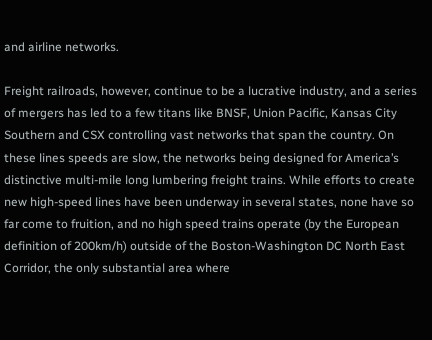and airline networks.

Freight railroads, however, continue to be a lucrative industry, and a series of mergers has led to a few titans like BNSF, Union Pacific, Kansas City Southern and CSX controlling vast networks that span the country. On these lines speeds are slow, the networks being designed for America’s distinctive multi-mile long lumbering freight trains. While efforts to create new high-speed lines have been underway in several states, none have so far come to fruition, and no high speed trains operate (by the European definition of 200km/h) outside of the Boston-Washington DC North East Corridor, the only substantial area where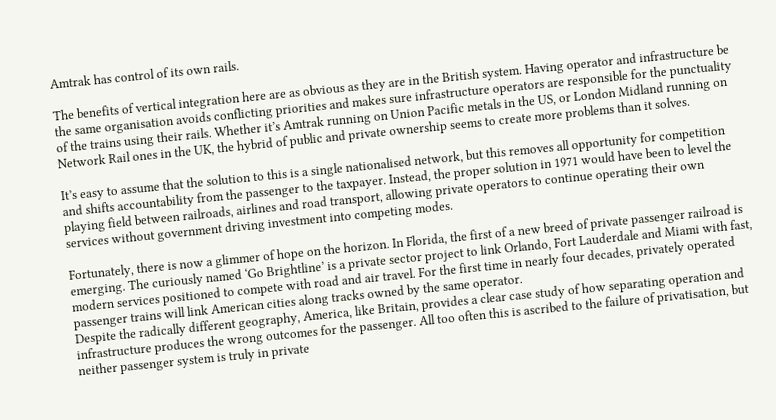Amtrak has control of its own rails.

The benefits of vertical integration here are as obvious as they are in the British system. Having operator and infrastructure be the same organisation avoids conflicting priorities and makes sure infrastructure operators are responsible for the punctuality of the trains using their rails. Whether it’s Amtrak running on Union Pacific metals in the US, or London Midland running on Network Rail ones in the UK, the hybrid of public and private ownership seems to create more problems than it solves.

It’s easy to assume that the solution to this is a single nationalised network, but this removes all opportunity for competition and shifts accountability from the passenger to the taxpayer. Instead, the proper solution in 1971 would have been to level the playing field between railroads, airlines and road transport, allowing private operators to continue operating their own services without government driving investment into competing modes.

Fortunately, there is now a glimmer of hope on the horizon. In Florida, the first of a new breed of private passenger railroad is emerging. The curiously named ‘Go Brightline’ is a private sector project to link Orlando, Fort Lauderdale and Miami with fast, modern services positioned to compete with road and air travel. For the first time in nearly four decades, privately operated passenger trains will link American cities along tracks owned by the same operator.
Despite the radically different geography, America, like Britain, provides a clear case study of how separating operation and infrastructure produces the wrong outcomes for the passenger. All too often this is ascribed to the failure of privatisation, but neither passenger system is truly in private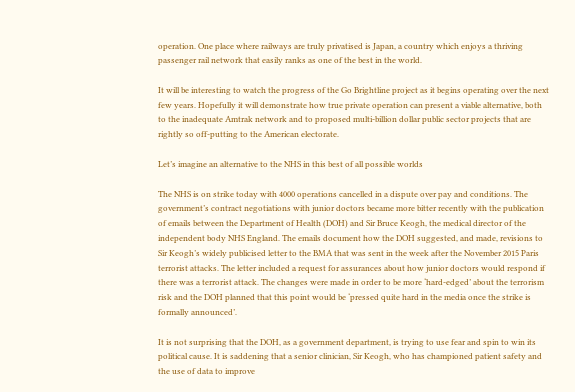operation. One place where railways are truly privatised is Japan, a country which enjoys a thriving passenger rail network that easily ranks as one of the best in the world.

It will be interesting to watch the progress of the Go Brightline project as it begins operating over the next few years. Hopefully it will demonstrate how true private operation can present a viable alternative, both to the inadequate Amtrak network and to proposed multi-billion dollar public sector projects that are rightly so off-putting to the American electorate.

Let’s imagine an alternative to the NHS in this best of all possible worlds

The NHS is on strike today with 4000 operations cancelled in a dispute over pay and conditions. The government’s contract negotiations with junior doctors became more bitter recently with the publication of emails between the Department of Health (DOH) and Sir Bruce Keogh, the medical director of the independent body NHS England. The emails document how the DOH suggested, and made, revisions to Sir Keogh’s widely publicised letter to the BMA that was sent in the week after the November 2015 Paris terrorist attacks. The letter included a request for assurances about how junior doctors would respond if there was a terrorist attack. The changes were made in order to be more ‘hard-edged’ about the terrorism risk and the DOH planned that this point would be ‘pressed quite hard in the media once the strike is formally announced’.

It is not surprising that the DOH, as a government department, is trying to use fear and spin to win its political cause. It is saddening that a senior clinician, Sir Keogh, who has championed patient safety and the use of data to improve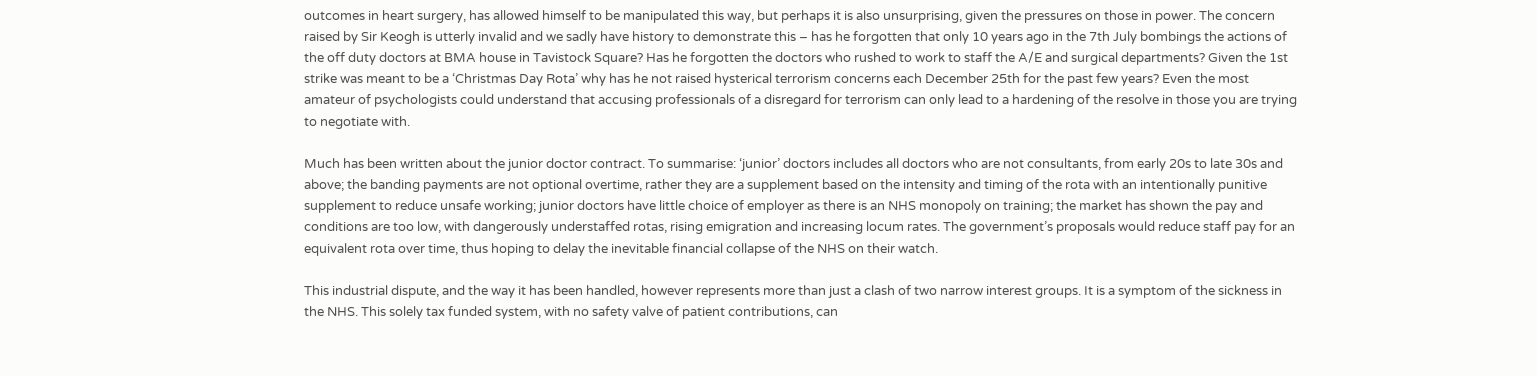outcomes in heart surgery, has allowed himself to be manipulated this way, but perhaps it is also unsurprising, given the pressures on those in power. The concern raised by Sir Keogh is utterly invalid and we sadly have history to demonstrate this – has he forgotten that only 10 years ago in the 7th July bombings the actions of the off duty doctors at BMA house in Tavistock Square? Has he forgotten the doctors who rushed to work to staff the A/E and surgical departments? Given the 1st strike was meant to be a ‘Christmas Day Rota’ why has he not raised hysterical terrorism concerns each December 25th for the past few years? Even the most amateur of psychologists could understand that accusing professionals of a disregard for terrorism can only lead to a hardening of the resolve in those you are trying to negotiate with.

Much has been written about the junior doctor contract. To summarise: ‘junior’ doctors includes all doctors who are not consultants, from early 20s to late 30s and above; the banding payments are not optional overtime, rather they are a supplement based on the intensity and timing of the rota with an intentionally punitive supplement to reduce unsafe working; junior doctors have little choice of employer as there is an NHS monopoly on training; the market has shown the pay and conditions are too low, with dangerously understaffed rotas, rising emigration and increasing locum rates. The government’s proposals would reduce staff pay for an equivalent rota over time, thus hoping to delay the inevitable financial collapse of the NHS on their watch.

This industrial dispute, and the way it has been handled, however represents more than just a clash of two narrow interest groups. It is a symptom of the sickness in the NHS. This solely tax funded system, with no safety valve of patient contributions, can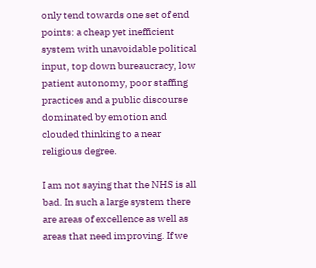only tend towards one set of end points: a cheap yet inefficient system with unavoidable political input, top down bureaucracy, low patient autonomy, poor staffing practices and a public discourse dominated by emotion and clouded thinking to a near religious degree.

I am not saying that the NHS is all bad. In such a large system there are areas of excellence as well as areas that need improving. If we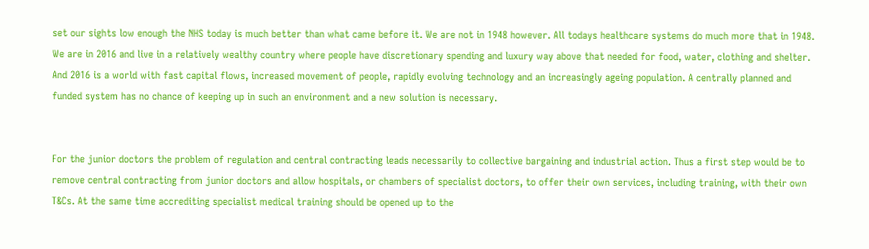set our sights low enough the NHS today is much better than what came before it. We are not in 1948 however. All todays healthcare systems do much more that in 1948. We are in 2016 and live in a relatively wealthy country where people have discretionary spending and luxury way above that needed for food, water, clothing and shelter. And 2016 is a world with fast capital flows, increased movement of people, rapidly evolving technology and an increasingly ageing population. A centrally planned and funded system has no chance of keeping up in such an environment and a new solution is necessary.


For the junior doctors the problem of regulation and central contracting leads necessarily to collective bargaining and industrial action. Thus a first step would be to remove central contracting from junior doctors and allow hospitals, or chambers of specialist doctors, to offer their own services, including training, with their own T&Cs. At the same time accrediting specialist medical training should be opened up to the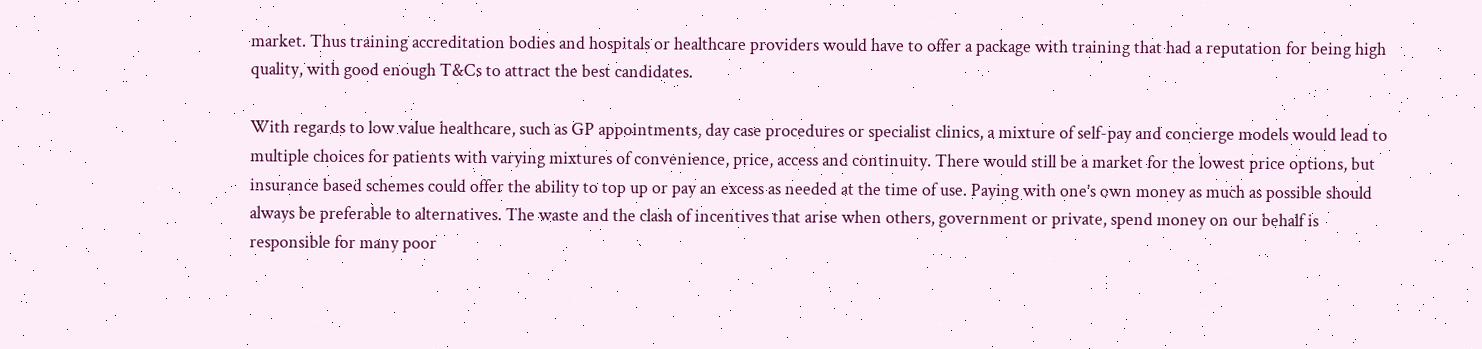market. Thus training accreditation bodies and hospitals or healthcare providers would have to offer a package with training that had a reputation for being high quality, with good enough T&Cs to attract the best candidates.

With regards to low value healthcare, such as GP appointments, day case procedures or specialist clinics, a mixture of self-pay and concierge models would lead to multiple choices for patients with varying mixtures of convenience, price, access and continuity. There would still be a market for the lowest price options, but insurance based schemes could offer the ability to top up or pay an excess as needed at the time of use. Paying with one’s own money as much as possible should always be preferable to alternatives. The waste and the clash of incentives that arise when others, government or private, spend money on our behalf is responsible for many poor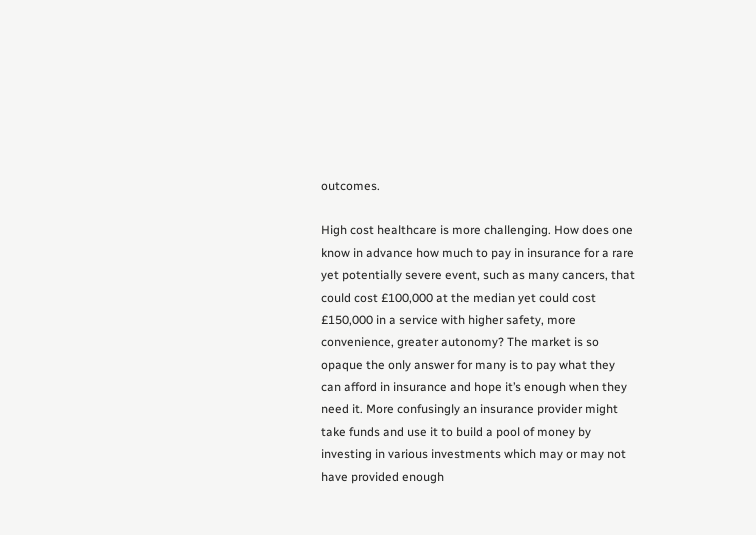outcomes.

High cost healthcare is more challenging. How does one know in advance how much to pay in insurance for a rare yet potentially severe event, such as many cancers, that could cost £100,000 at the median yet could cost £150,000 in a service with higher safety, more convenience, greater autonomy? The market is so opaque the only answer for many is to pay what they can afford in insurance and hope it’s enough when they need it. More confusingly an insurance provider might take funds and use it to build a pool of money by investing in various investments which may or may not have provided enough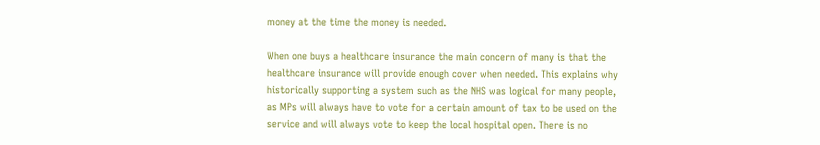money at the time the money is needed.

When one buys a healthcare insurance the main concern of many is that the healthcare insurance will provide enough cover when needed. This explains why historically supporting a system such as the NHS was logical for many people, as MPs will always have to vote for a certain amount of tax to be used on the service and will always vote to keep the local hospital open. There is no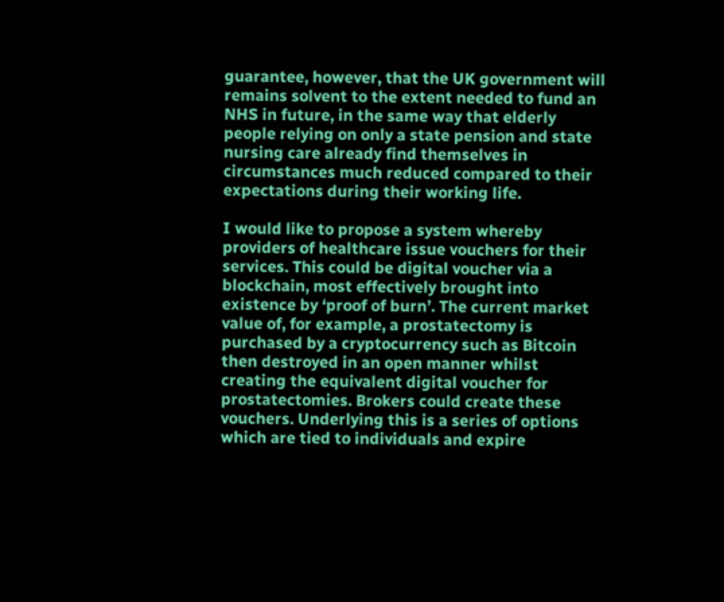guarantee, however, that the UK government will remains solvent to the extent needed to fund an NHS in future, in the same way that elderly people relying on only a state pension and state nursing care already find themselves in circumstances much reduced compared to their expectations during their working life.

I would like to propose a system whereby providers of healthcare issue vouchers for their services. This could be digital voucher via a blockchain, most effectively brought into existence by ‘proof of burn’. The current market value of, for example, a prostatectomy is purchased by a cryptocurrency such as Bitcoin then destroyed in an open manner whilst creating the equivalent digital voucher for prostatectomies. Brokers could create these vouchers. Underlying this is a series of options which are tied to individuals and expire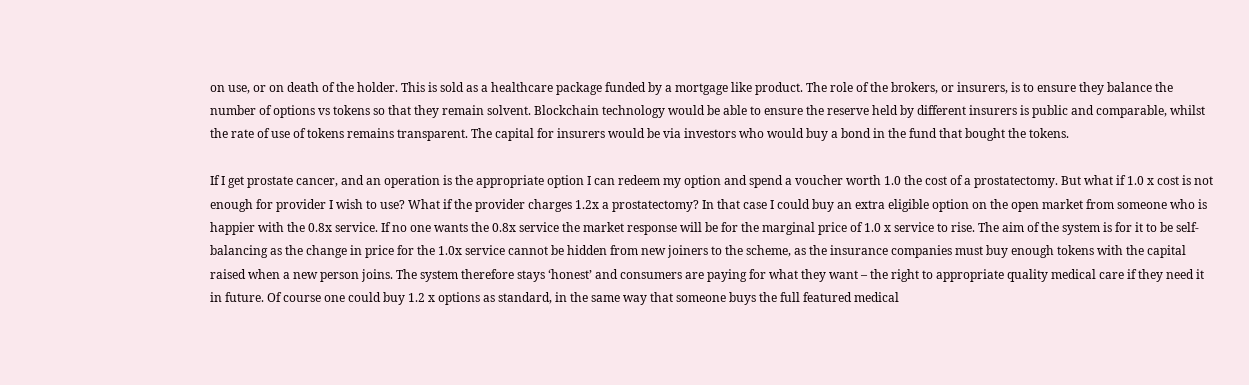on use, or on death of the holder. This is sold as a healthcare package funded by a mortgage like product. The role of the brokers, or insurers, is to ensure they balance the number of options vs tokens so that they remain solvent. Blockchain technology would be able to ensure the reserve held by different insurers is public and comparable, whilst the rate of use of tokens remains transparent. The capital for insurers would be via investors who would buy a bond in the fund that bought the tokens.

If I get prostate cancer, and an operation is the appropriate option I can redeem my option and spend a voucher worth 1.0 the cost of a prostatectomy. But what if 1.0 x cost is not enough for provider I wish to use? What if the provider charges 1.2x a prostatectomy? In that case I could buy an extra eligible option on the open market from someone who is happier with the 0.8x service. If no one wants the 0.8x service the market response will be for the marginal price of 1.0 x service to rise. The aim of the system is for it to be self-balancing as the change in price for the 1.0x service cannot be hidden from new joiners to the scheme, as the insurance companies must buy enough tokens with the capital raised when a new person joins. The system therefore stays ‘honest’ and consumers are paying for what they want – the right to appropriate quality medical care if they need it in future. Of course one could buy 1.2 x options as standard, in the same way that someone buys the full featured medical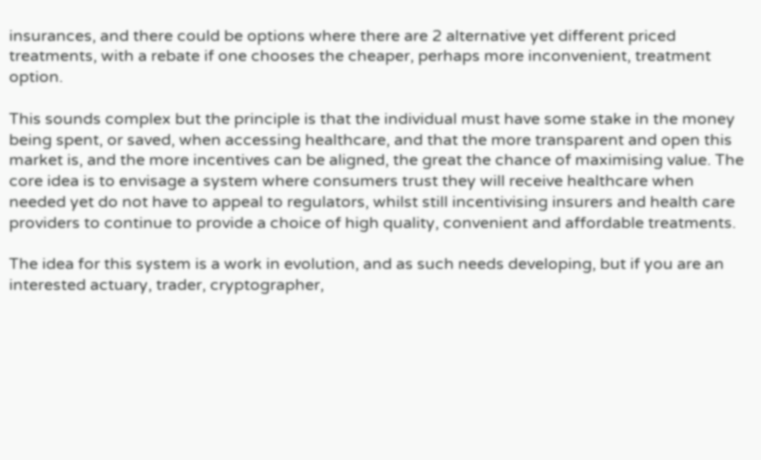insurances, and there could be options where there are 2 alternative yet different priced treatments, with a rebate if one chooses the cheaper, perhaps more inconvenient, treatment option.

This sounds complex but the principle is that the individual must have some stake in the money being spent, or saved, when accessing healthcare, and that the more transparent and open this market is, and the more incentives can be aligned, the great the chance of maximising value. The core idea is to envisage a system where consumers trust they will receive healthcare when needed yet do not have to appeal to regulators, whilst still incentivising insurers and health care providers to continue to provide a choice of high quality, convenient and affordable treatments.

The idea for this system is a work in evolution, and as such needs developing, but if you are an interested actuary, trader, cryptographer,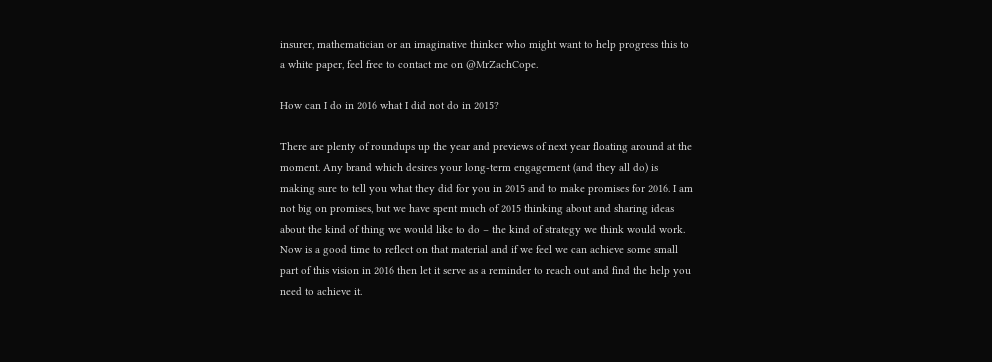insurer, mathematician or an imaginative thinker who might want to help progress this to a white paper, feel free to contact me on @MrZachCope.

How can I do in 2016 what I did not do in 2015?

There are plenty of roundups up the year and previews of next year floating around at the moment. Any brand which desires your long-term engagement (and they all do) is making sure to tell you what they did for you in 2015 and to make promises for 2016. I am not big on promises, but we have spent much of 2015 thinking about and sharing ideas about the kind of thing we would like to do – the kind of strategy we think would work. Now is a good time to reflect on that material and if we feel we can achieve some small part of this vision in 2016 then let it serve as a reminder to reach out and find the help you need to achieve it.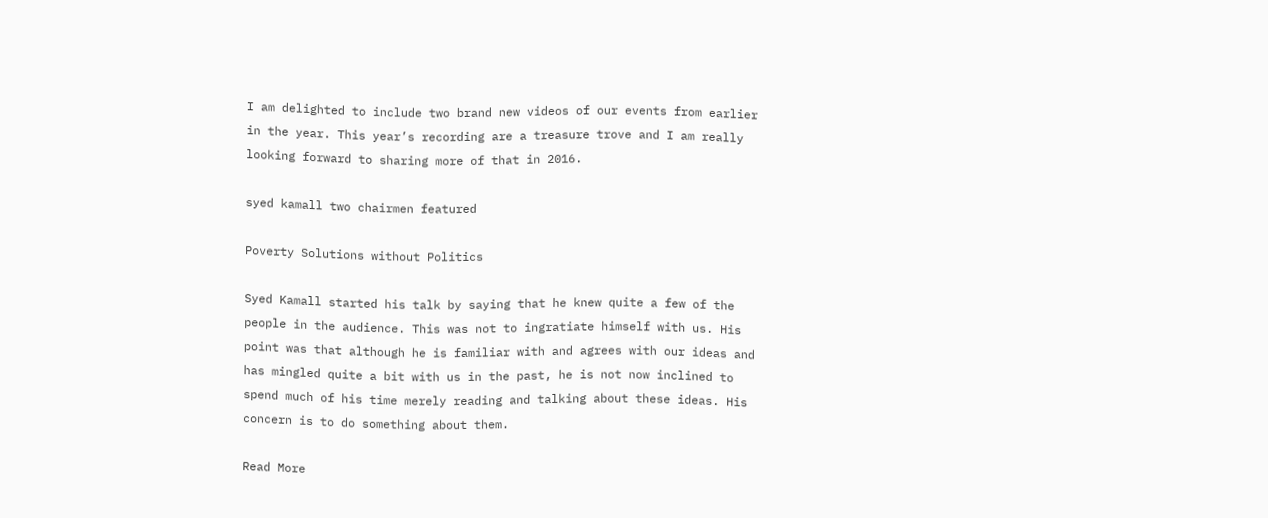I am delighted to include two brand new videos of our events from earlier in the year. This year’s recording are a treasure trove and I am really looking forward to sharing more of that in 2016.

syed kamall two chairmen featured

Poverty Solutions without Politics

Syed Kamall started his talk by saying that he knew quite a few of the people in the audience. This was not to ingratiate himself with us. His point was that although he is familiar with and agrees with our ideas and has mingled quite a bit with us in the past, he is not now inclined to spend much of his time merely reading and talking about these ideas. His concern is to do something about them.

Read More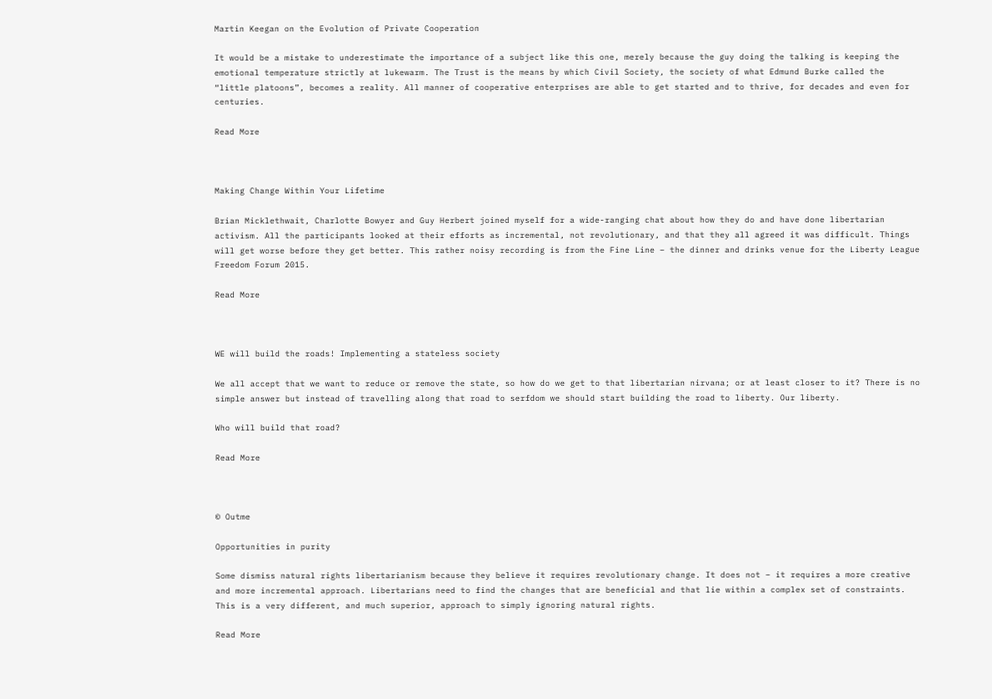Martin Keegan on the Evolution of Private Cooperation

It would be a mistake to underestimate the importance of a subject like this one, merely because the guy doing the talking is keeping the emotional temperature strictly at lukewarm. The Trust is the means by which Civil Society, the society of what Edmund Burke called the “little platoons”, becomes a reality. All manner of cooperative enterprises are able to get started and to thrive, for decades and even for centuries.

Read More



Making Change Within Your Lifetime

Brian Micklethwait, Charlotte Bowyer and Guy Herbert joined myself for a wide-ranging chat about how they do and have done libertarian activism. All the participants looked at their efforts as incremental, not revolutionary, and that they all agreed it was difficult. Things will get worse before they get better. This rather noisy recording is from the Fine Line – the dinner and drinks venue for the Liberty League Freedom Forum 2015.

Read More



WE will build the roads! Implementing a stateless society

We all accept that we want to reduce or remove the state, so how do we get to that libertarian nirvana; or at least closer to it? There is no simple answer but instead of travelling along that road to serfdom we should start building the road to liberty. Our liberty.

Who will build that road?

Read More



© Outme

Opportunities in purity

Some dismiss natural rights libertarianism because they believe it requires revolutionary change. It does not – it requires a more creative and more incremental approach. Libertarians need to find the changes that are beneficial and that lie within a complex set of constraints. This is a very different, and much superior, approach to simply ignoring natural rights.

Read More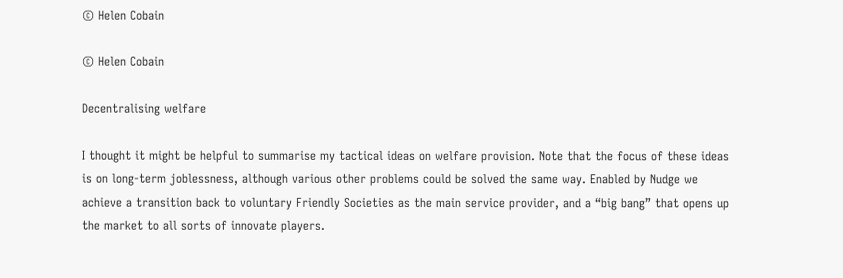© Helen Cobain

© Helen Cobain

Decentralising welfare

I thought it might be helpful to summarise my tactical ideas on welfare provision. Note that the focus of these ideas is on long-term joblessness, although various other problems could be solved the same way. Enabled by Nudge we achieve a transition back to voluntary Friendly Societies as the main service provider, and a “big bang” that opens up the market to all sorts of innovate players.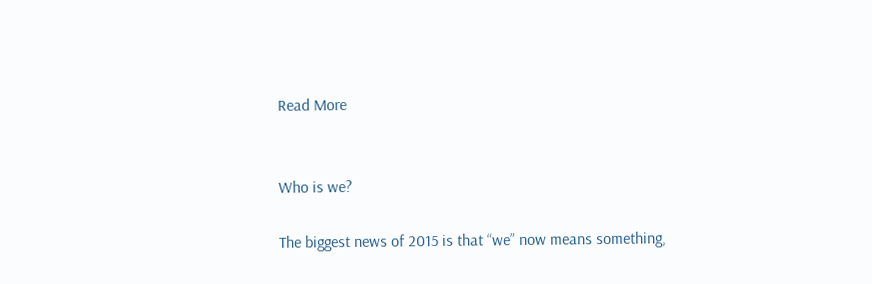Read More


Who is we?

The biggest news of 2015 is that “we” now means something,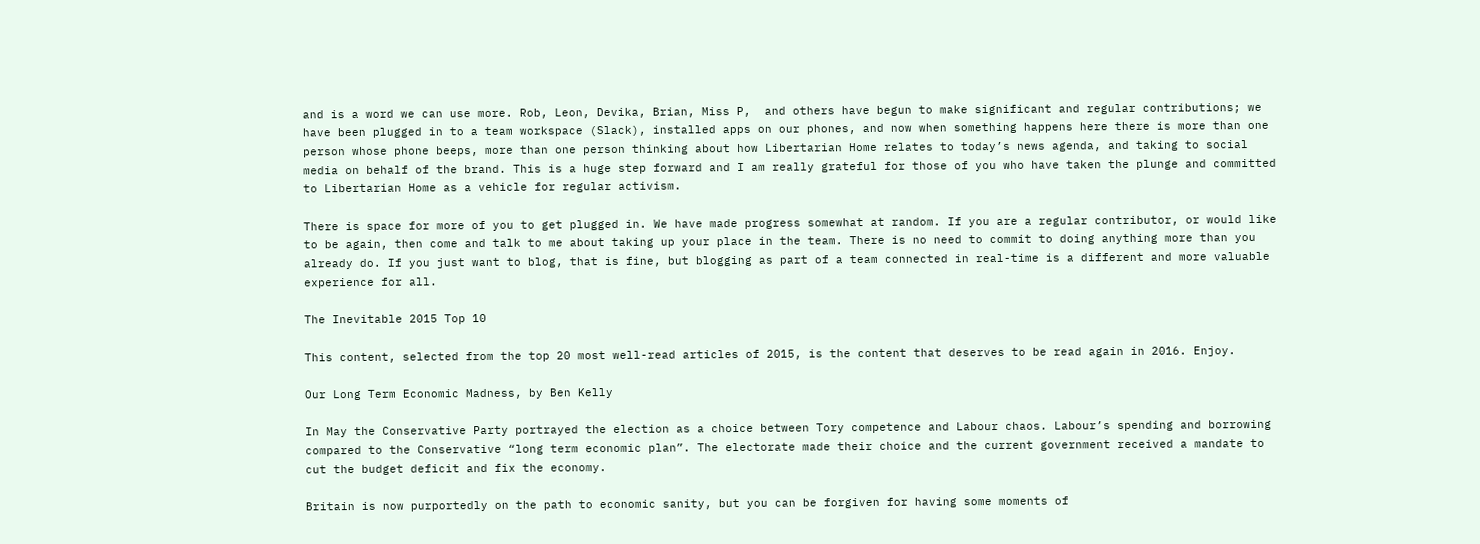and is a word we can use more. Rob, Leon, Devika, Brian, Miss P,  and others have begun to make significant and regular contributions; we have been plugged in to a team workspace (Slack), installed apps on our phones, and now when something happens here there is more than one person whose phone beeps, more than one person thinking about how Libertarian Home relates to today’s news agenda, and taking to social media on behalf of the brand. This is a huge step forward and I am really grateful for those of you who have taken the plunge and committed to Libertarian Home as a vehicle for regular activism.

There is space for more of you to get plugged in. We have made progress somewhat at random. If you are a regular contributor, or would like to be again, then come and talk to me about taking up your place in the team. There is no need to commit to doing anything more than you already do. If you just want to blog, that is fine, but blogging as part of a team connected in real-time is a different and more valuable experience for all.

The Inevitable 2015 Top 10

This content, selected from the top 20 most well-read articles of 2015, is the content that deserves to be read again in 2016. Enjoy.

Our Long Term Economic Madness, by Ben Kelly

In May the Conservative Party portrayed the election as a choice between Tory competence and Labour chaos. Labour’s spending and borrowing compared to the Conservative “long term economic plan”. The electorate made their choice and the current government received a mandate to cut the budget deficit and fix the economy.

Britain is now purportedly on the path to economic sanity, but you can be forgiven for having some moments of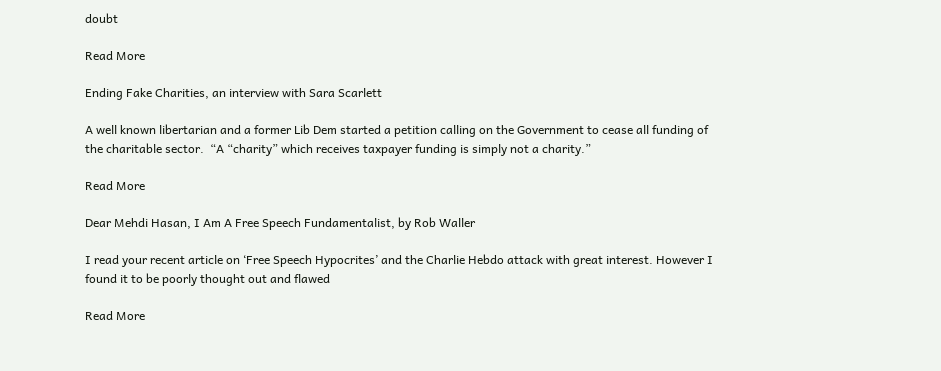doubt

Read More

Ending Fake Charities, an interview with Sara Scarlett

A well known libertarian and a former Lib Dem started a petition calling on the Government to cease all funding of the charitable sector.  “A “charity” which receives taxpayer funding is simply not a charity.”

Read More

Dear Mehdi Hasan, I Am A Free Speech Fundamentalist, by Rob Waller

I read your recent article on ‘Free Speech Hypocrites’ and the Charlie Hebdo attack with great interest. However I found it to be poorly thought out and flawed

Read More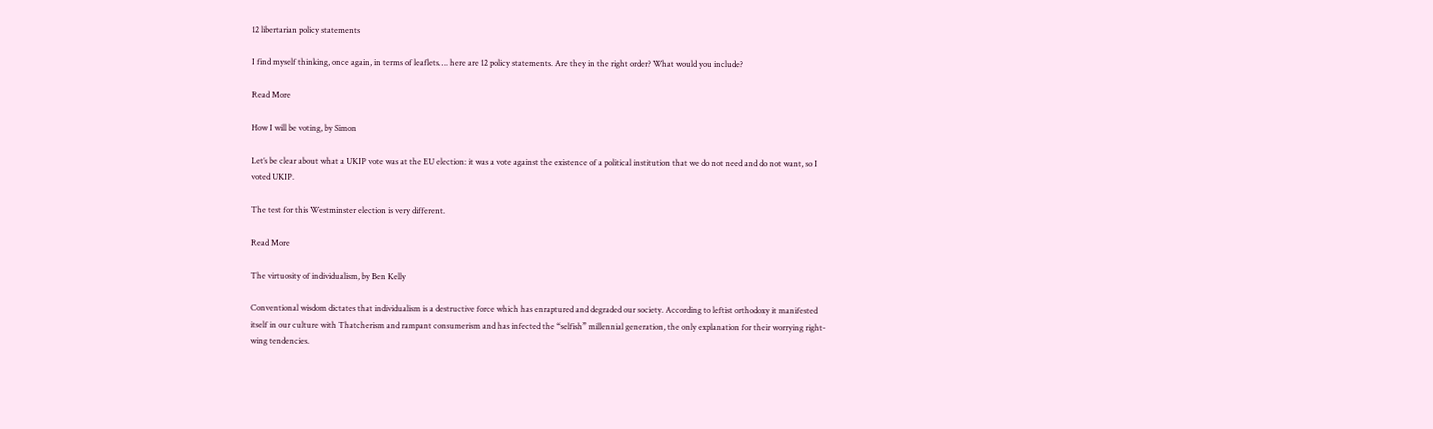12 libertarian policy statements

I find myself thinking, once again, in terms of leaflets…. here are 12 policy statements. Are they in the right order? What would you include?

Read More

How I will be voting, by Simon

Let’s be clear about what a UKIP vote was at the EU election: it was a vote against the existence of a political institution that we do not need and do not want, so I voted UKIP.

The test for this Westminster election is very different.

Read More

The virtuosity of individualism, by Ben Kelly

Conventional wisdom dictates that individualism is a destructive force which has enraptured and degraded our society. According to leftist orthodoxy it manifested itself in our culture with Thatcherism and rampant consumerism and has infected the “selfish” millennial generation, the only explanation for their worrying right-wing tendencies.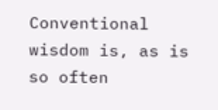Conventional wisdom is, as is so often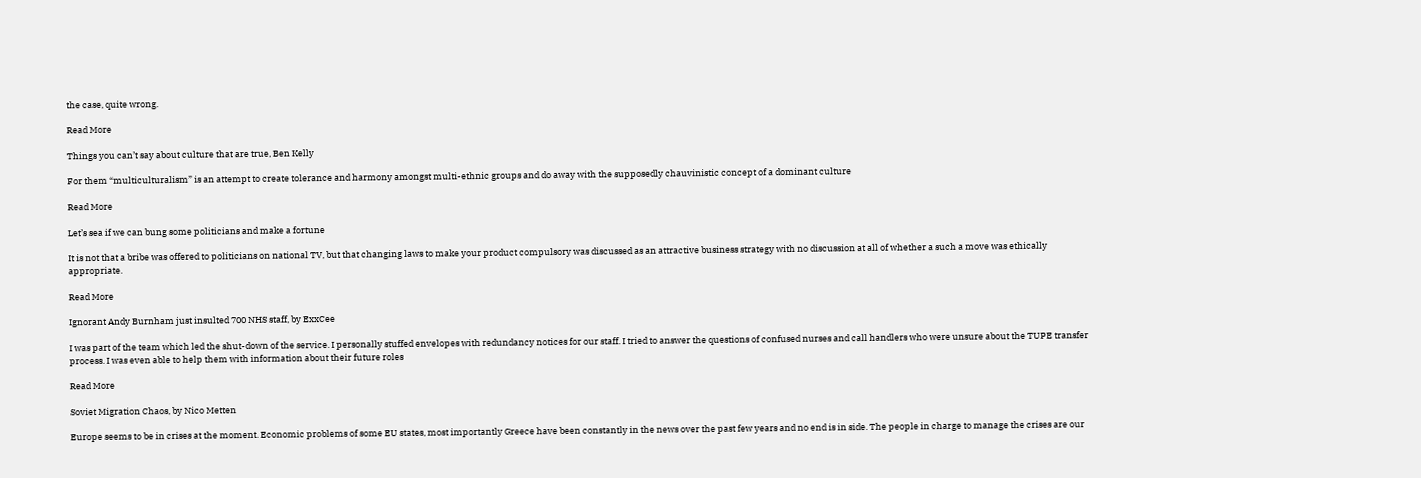the case, quite wrong.

Read More

Things you can’t say about culture that are true, Ben Kelly

For them “multiculturalism” is an attempt to create tolerance and harmony amongst multi-ethnic groups and do away with the supposedly chauvinistic concept of a dominant culture

Read More

Let’s sea if we can bung some politicians and make a fortune

It is not that a bribe was offered to politicians on national TV, but that changing laws to make your product compulsory was discussed as an attractive business strategy with no discussion at all of whether a such a move was ethically appropriate.

Read More

Ignorant Andy Burnham just insulted 700 NHS staff, by ExxCee

I was part of the team which led the shut-down of the service. I personally stuffed envelopes with redundancy notices for our staff. I tried to answer the questions of confused nurses and call handlers who were unsure about the TUPE transfer process. I was even able to help them with information about their future roles

Read More

Soviet Migration Chaos, by Nico Metten

Europe seems to be in crises at the moment. Economic problems of some EU states, most importantly Greece have been constantly in the news over the past few years and no end is in side. The people in charge to manage the crises are our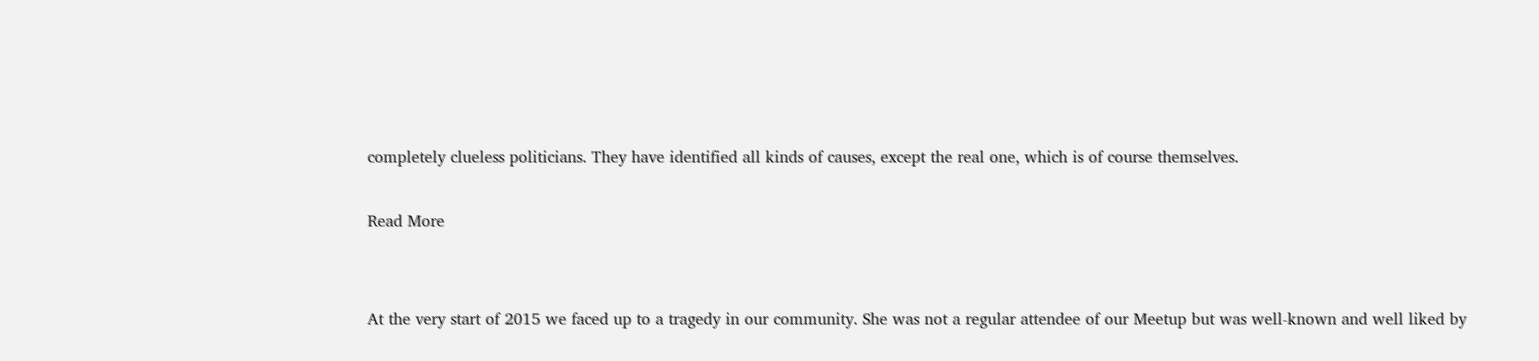completely clueless politicians. They have identified all kinds of causes, except the real one, which is of course themselves.

Read More


At the very start of 2015 we faced up to a tragedy in our community. She was not a regular attendee of our Meetup but was well-known and well liked by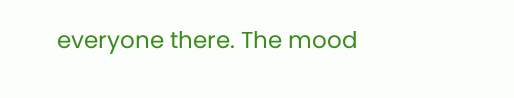everyone there. The mood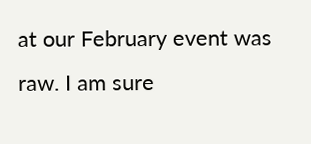at our February event was raw. I am sure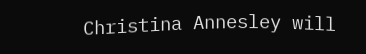Christina Annesley will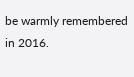be warmly remembered in 2016.